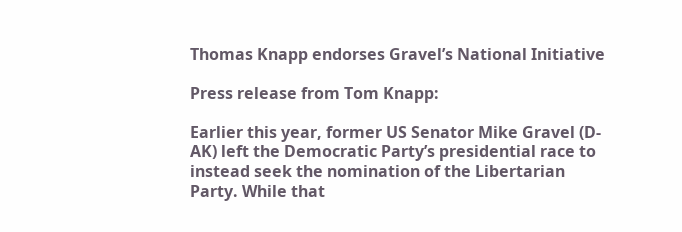Thomas Knapp endorses Gravel’s National Initiative

Press release from Tom Knapp:

Earlier this year, former US Senator Mike Gravel (D-AK) left the Democratic Party’s presidential race to instead seek the nomination of the Libertarian Party. While that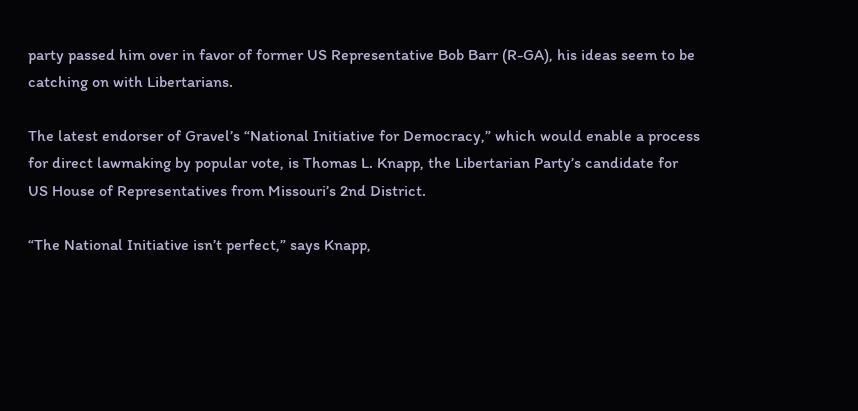party passed him over in favor of former US Representative Bob Barr (R-GA), his ideas seem to be catching on with Libertarians.

The latest endorser of Gravel’s “National Initiative for Democracy,” which would enable a process for direct lawmaking by popular vote, is Thomas L. Knapp, the Libertarian Party’s candidate for US House of Representatives from Missouri’s 2nd District.

“The National Initiative isn’t perfect,” says Knapp,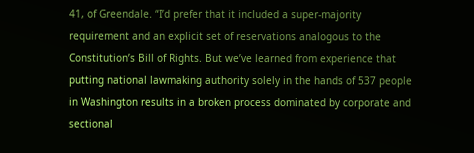41, of Greendale. “I’d prefer that it included a super-majority requirement and an explicit set of reservations analogous to the Constitution’s Bill of Rights. But we’ve learned from experience that putting national lawmaking authority solely in the hands of 537 people in Washington results in a broken process dominated by corporate and sectional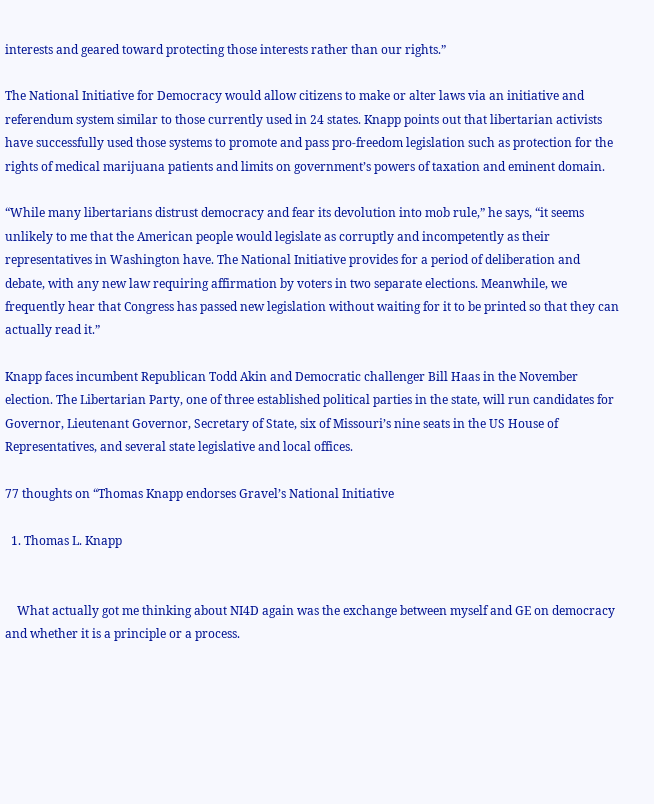interests and geared toward protecting those interests rather than our rights.”

The National Initiative for Democracy would allow citizens to make or alter laws via an initiative and referendum system similar to those currently used in 24 states. Knapp points out that libertarian activists have successfully used those systems to promote and pass pro-freedom legislation such as protection for the rights of medical marijuana patients and limits on government’s powers of taxation and eminent domain.

“While many libertarians distrust democracy and fear its devolution into mob rule,” he says, “it seems unlikely to me that the American people would legislate as corruptly and incompetently as their representatives in Washington have. The National Initiative provides for a period of deliberation and debate, with any new law requiring affirmation by voters in two separate elections. Meanwhile, we frequently hear that Congress has passed new legislation without waiting for it to be printed so that they can actually read it.”

Knapp faces incumbent Republican Todd Akin and Democratic challenger Bill Haas in the November election. The Libertarian Party, one of three established political parties in the state, will run candidates for Governor, Lieutenant Governor, Secretary of State, six of Missouri’s nine seats in the US House of Representatives, and several state legislative and local offices.

77 thoughts on “Thomas Knapp endorses Gravel’s National Initiative

  1. Thomas L. Knapp


    What actually got me thinking about NI4D again was the exchange between myself and GE on democracy and whether it is a principle or a process.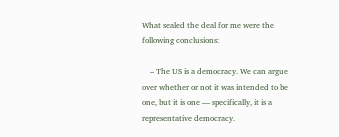What sealed the deal for me were the following conclusions:

    – The US is a democracy. We can argue over whether or not it was intended to be one, but it is one — specifically, it is a representative democracy.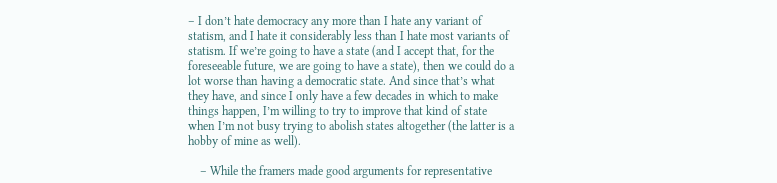– I don’t hate democracy any more than I hate any variant of statism, and I hate it considerably less than I hate most variants of statism. If we’re going to have a state (and I accept that, for the foreseeable future, we are going to have a state), then we could do a lot worse than having a democratic state. And since that’s what they have, and since I only have a few decades in which to make things happen, I’m willing to try to improve that kind of state when I’m not busy trying to abolish states altogether (the latter is a hobby of mine as well).

    – While the framers made good arguments for representative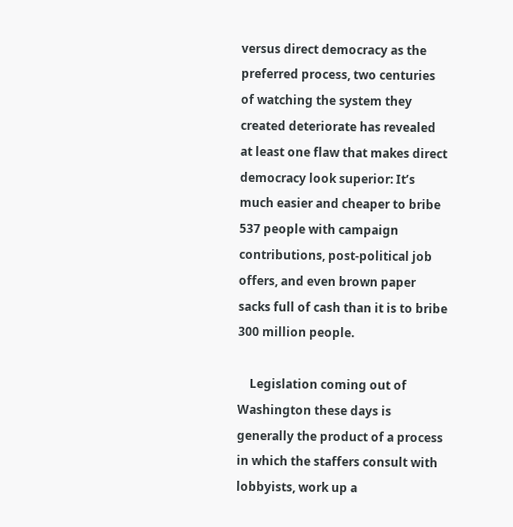versus direct democracy as the preferred process, two centuries of watching the system they created deteriorate has revealed at least one flaw that makes direct democracy look superior: It’s much easier and cheaper to bribe 537 people with campaign contributions, post-political job offers, and even brown paper sacks full of cash than it is to bribe 300 million people.

    Legislation coming out of Washington these days is generally the product of a process in which the staffers consult with lobbyists, work up a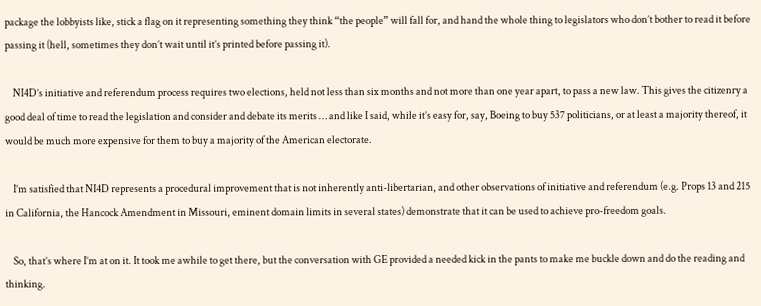package the lobbyists like, stick a flag on it representing something they think “the people” will fall for, and hand the whole thing to legislators who don’t bother to read it before passing it (hell, sometimes they don’t wait until it’s printed before passing it).

    NI4D’s initiative and referendum process requires two elections, held not less than six months and not more than one year apart, to pass a new law. This gives the citizenry a good deal of time to read the legislation and consider and debate its merits … and like I said, while it’s easy for, say, Boeing to buy 537 politicians, or at least a majority thereof, it would be much more expensive for them to buy a majority of the American electorate.

    I’m satisfied that NI4D represents a procedural improvement that is not inherently anti-libertarian, and other observations of initiative and referendum (e.g. Props 13 and 215 in California, the Hancock Amendment in Missouri, eminent domain limits in several states) demonstrate that it can be used to achieve pro-freedom goals.

    So, that’s where I’m at on it. It took me awhile to get there, but the conversation with GE provided a needed kick in the pants to make me buckle down and do the reading and thinking.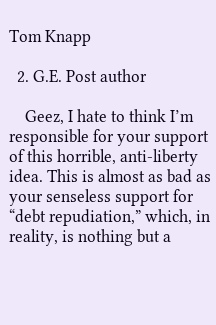Tom Knapp

  2. G.E. Post author

    Geez, I hate to think I’m responsible for your support of this horrible, anti-liberty idea. This is almost as bad as your senseless support for “debt repudiation,” which, in reality, is nothing but a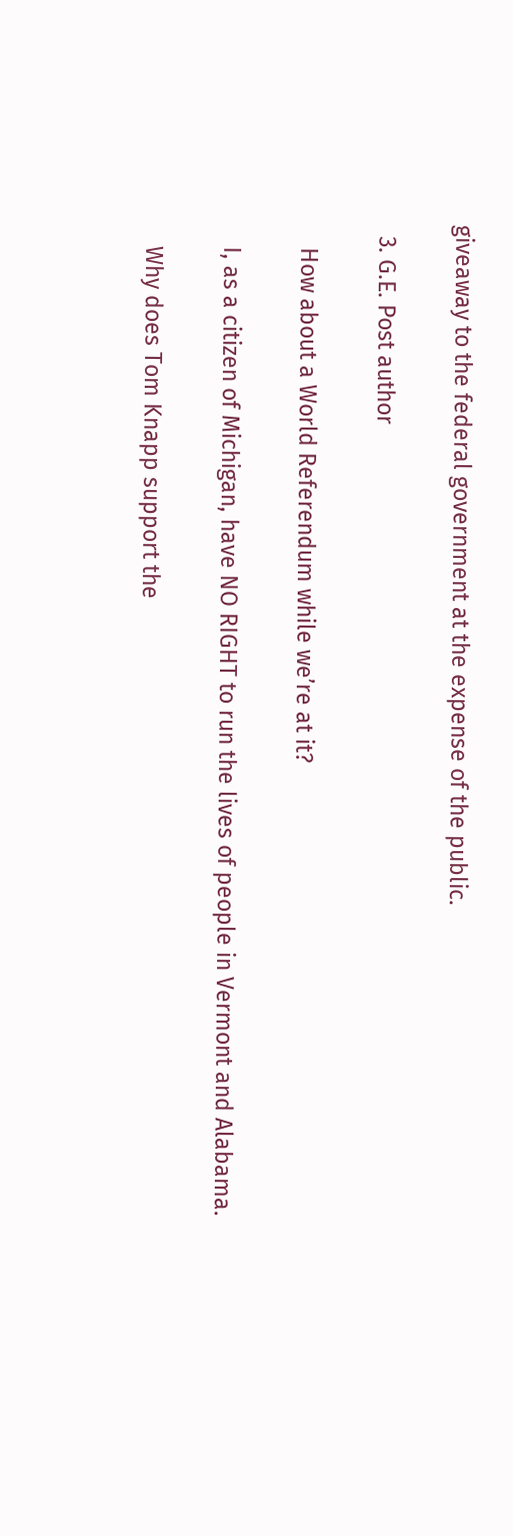giveaway to the federal government at the expense of the public.

  3. G.E. Post author

    How about a World Referendum while we’re at it?

    I, as a citizen of Michigan, have NO RIGHT to run the lives of people in Vermont and Alabama.

    Why does Tom Knapp support the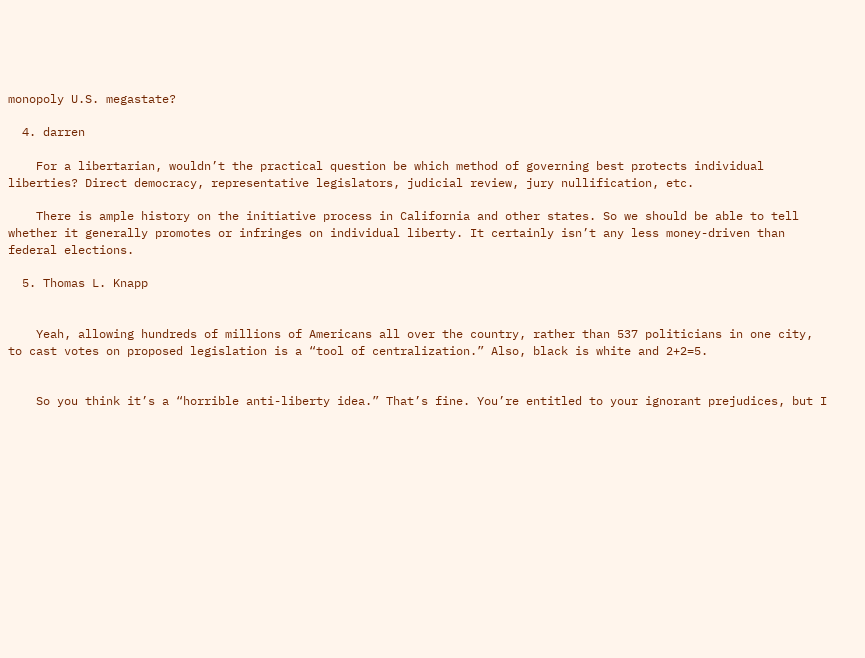monopoly U.S. megastate?

  4. darren

    For a libertarian, wouldn’t the practical question be which method of governing best protects individual liberties? Direct democracy, representative legislators, judicial review, jury nullification, etc.

    There is ample history on the initiative process in California and other states. So we should be able to tell whether it generally promotes or infringes on individual liberty. It certainly isn’t any less money-driven than federal elections.

  5. Thomas L. Knapp


    Yeah, allowing hundreds of millions of Americans all over the country, rather than 537 politicians in one city, to cast votes on proposed legislation is a “tool of centralization.” Also, black is white and 2+2=5.


    So you think it’s a “horrible anti-liberty idea.” That’s fine. You’re entitled to your ignorant prejudices, but I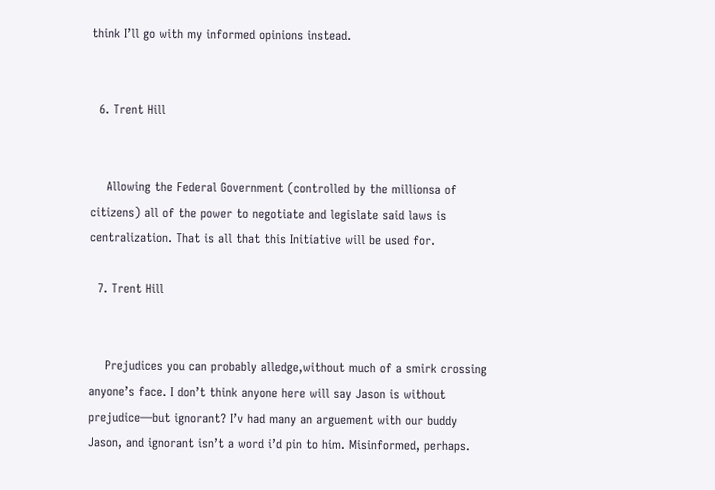think I’ll go with my informed opinions instead.


  6. Trent Hill


    Allowing the Federal Government (controlled by the millionsa of citizens) all of the power to negotiate and legislate said laws is centralization. That is all that this Initiative will be used for.

  7. Trent Hill


    Prejudices you can probably alledge,without much of a smirk crossing anyone’s face. I don’t think anyone here will say Jason is without prejudice—but ignorant? I’v had many an arguement with our buddy Jason, and ignorant isn’t a word i’d pin to him. Misinformed, perhaps.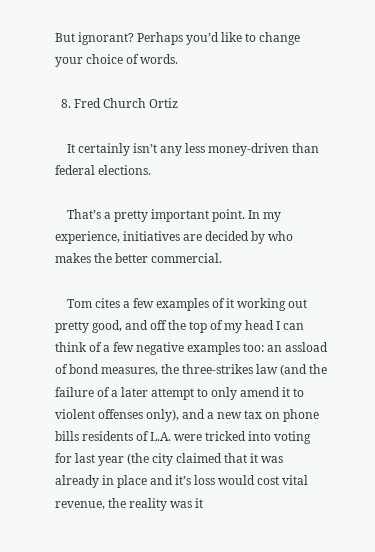But ignorant? Perhaps you’d like to change your choice of words.

  8. Fred Church Ortiz

    It certainly isn’t any less money-driven than federal elections.

    That’s a pretty important point. In my experience, initiatives are decided by who makes the better commercial.

    Tom cites a few examples of it working out pretty good, and off the top of my head I can think of a few negative examples too: an assload of bond measures, the three-strikes law (and the failure of a later attempt to only amend it to violent offenses only), and a new tax on phone bills residents of L.A. were tricked into voting for last year (the city claimed that it was already in place and it’s loss would cost vital revenue, the reality was it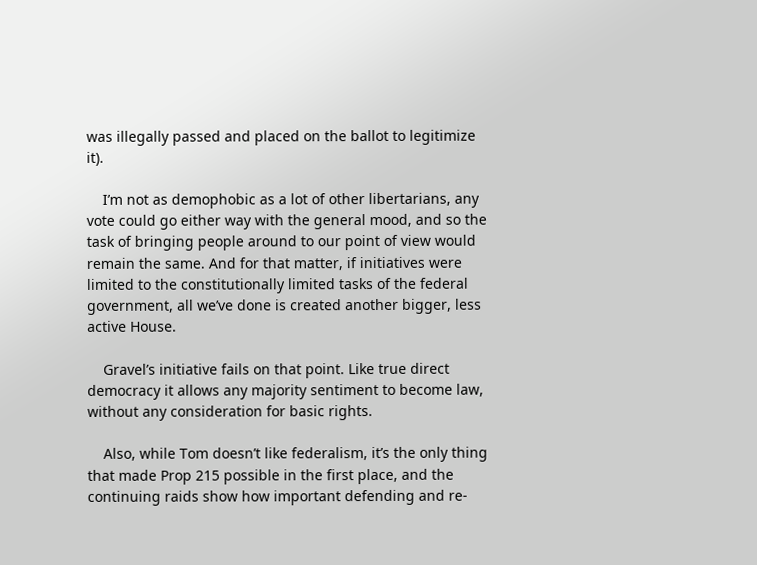was illegally passed and placed on the ballot to legitimize it).

    I’m not as demophobic as a lot of other libertarians, any vote could go either way with the general mood, and so the task of bringing people around to our point of view would remain the same. And for that matter, if initiatives were limited to the constitutionally limited tasks of the federal government, all we’ve done is created another bigger, less active House.

    Gravel’s initiative fails on that point. Like true direct democracy it allows any majority sentiment to become law, without any consideration for basic rights.

    Also, while Tom doesn’t like federalism, it’s the only thing that made Prop 215 possible in the first place, and the continuing raids show how important defending and re-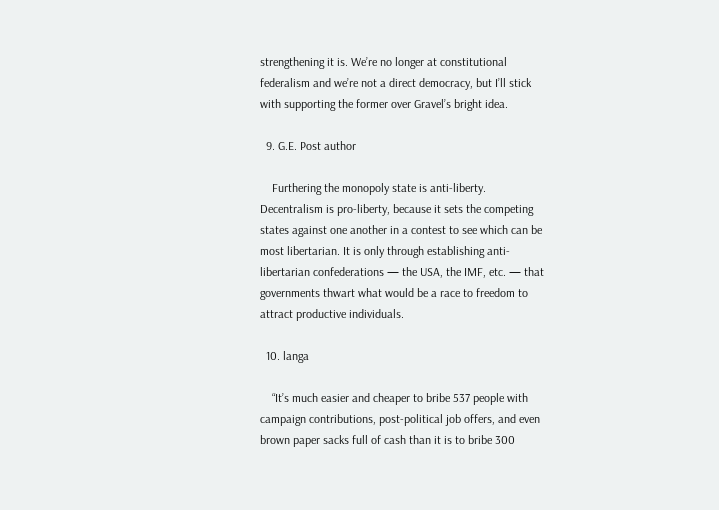strengthening it is. We’re no longer at constitutional federalism and we’re not a direct democracy, but I’ll stick with supporting the former over Gravel’s bright idea.

  9. G.E. Post author

    Furthering the monopoly state is anti-liberty. Decentralism is pro-liberty, because it sets the competing states against one another in a contest to see which can be most libertarian. It is only through establishing anti-libertarian confederations — the USA, the IMF, etc. — that governments thwart what would be a race to freedom to attract productive individuals.

  10. langa

    “It’s much easier and cheaper to bribe 537 people with campaign contributions, post-political job offers, and even brown paper sacks full of cash than it is to bribe 300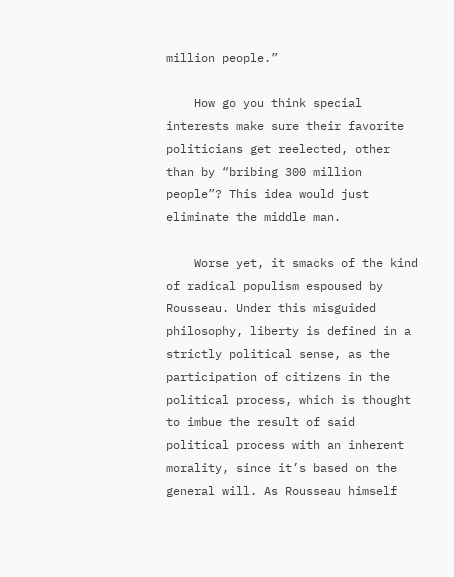million people.”

    How go you think special interests make sure their favorite politicians get reelected, other than by “bribing 300 million people”? This idea would just eliminate the middle man.

    Worse yet, it smacks of the kind of radical populism espoused by Rousseau. Under this misguided philosophy, liberty is defined in a strictly political sense, as the participation of citizens in the political process, which is thought to imbue the result of said political process with an inherent morality, since it’s based on the general will. As Rousseau himself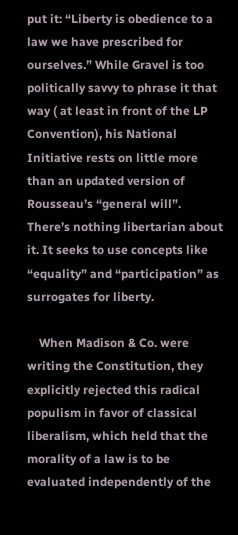put it: “Liberty is obedience to a law we have prescribed for ourselves.” While Gravel is too politically savvy to phrase it that way ( at least in front of the LP Convention), his National Initiative rests on little more than an updated version of Rousseau’s “general will”. There’s nothing libertarian about it. It seeks to use concepts like “equality” and “participation” as surrogates for liberty.

    When Madison & Co. were writing the Constitution, they explicitly rejected this radical populism in favor of classical liberalism, which held that the morality of a law is to be evaluated independently of the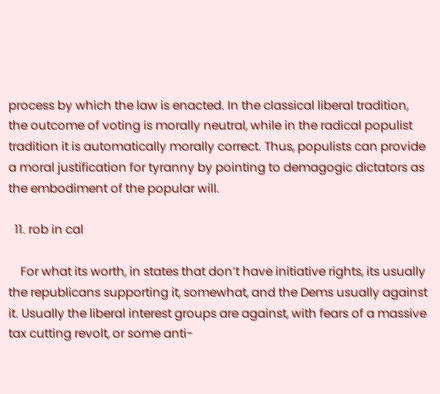process by which the law is enacted. In the classical liberal tradition, the outcome of voting is morally neutral, while in the radical populist tradition it is automatically morally correct. Thus, populists can provide a moral justification for tyranny by pointing to demagogic dictators as the embodiment of the popular will.

  11. rob in cal

    For what its worth, in states that don’t have initiative rights, its usually the republicans supporting it, somewhat, and the Dems usually against it. Usually the liberal interest groups are against, with fears of a massive tax cutting revolt, or some anti-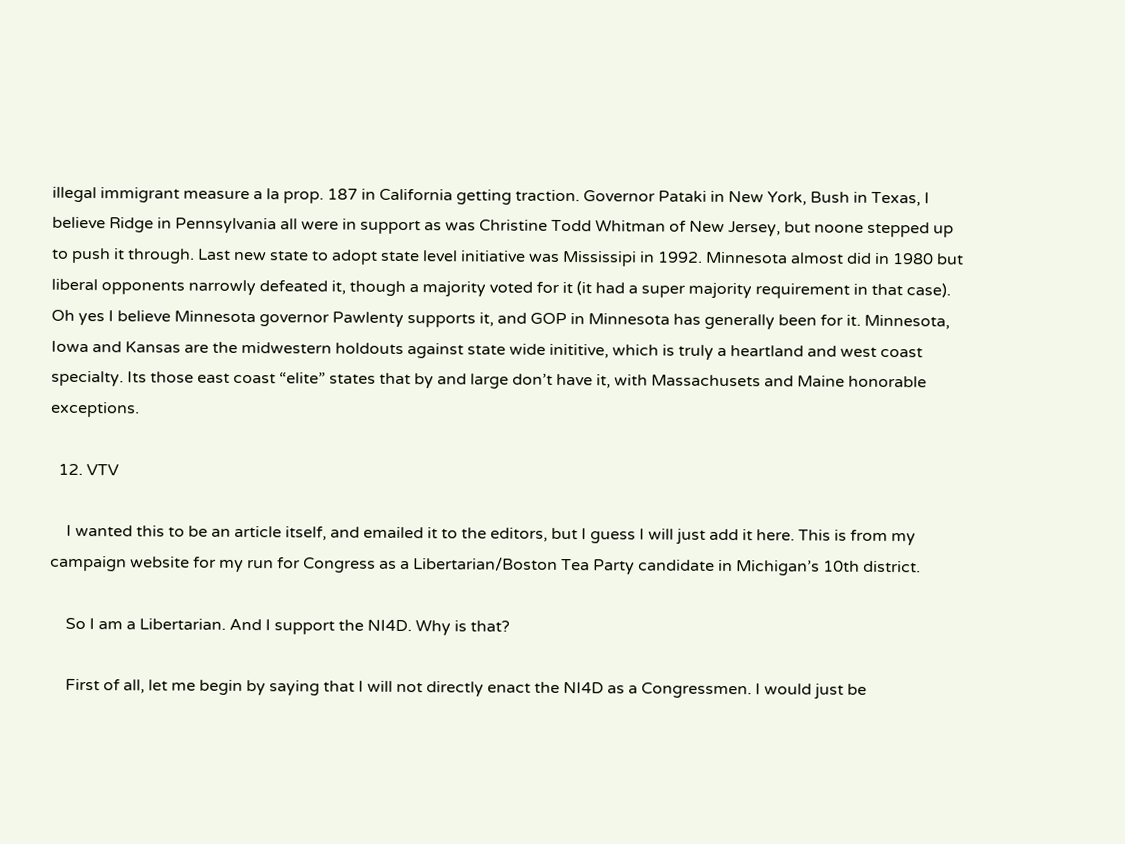illegal immigrant measure a la prop. 187 in California getting traction. Governor Pataki in New York, Bush in Texas, I believe Ridge in Pennsylvania all were in support as was Christine Todd Whitman of New Jersey, but noone stepped up to push it through. Last new state to adopt state level initiative was Mississipi in 1992. Minnesota almost did in 1980 but liberal opponents narrowly defeated it, though a majority voted for it (it had a super majority requirement in that case). Oh yes I believe Minnesota governor Pawlenty supports it, and GOP in Minnesota has generally been for it. Minnesota, Iowa and Kansas are the midwestern holdouts against state wide inititive, which is truly a heartland and west coast specialty. Its those east coast “elite” states that by and large don’t have it, with Massachusets and Maine honorable exceptions.

  12. VTV

    I wanted this to be an article itself, and emailed it to the editors, but I guess I will just add it here. This is from my campaign website for my run for Congress as a Libertarian/Boston Tea Party candidate in Michigan’s 10th district.

    So I am a Libertarian. And I support the NI4D. Why is that?

    First of all, let me begin by saying that I will not directly enact the NI4D as a Congressmen. I would just be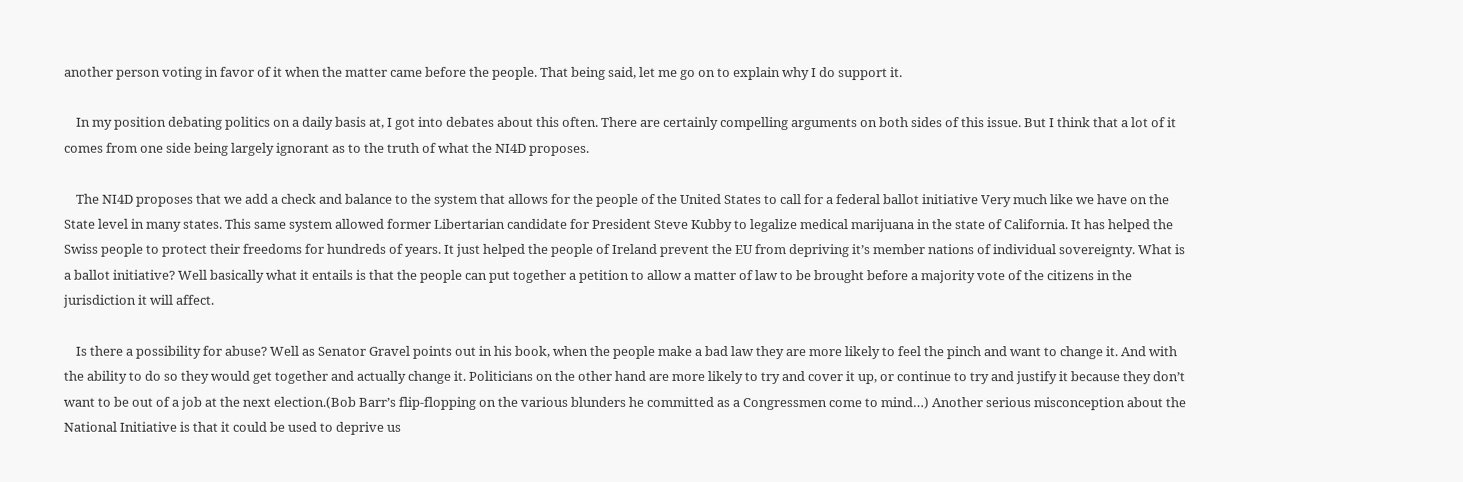another person voting in favor of it when the matter came before the people. That being said, let me go on to explain why I do support it.

    In my position debating politics on a daily basis at, I got into debates about this often. There are certainly compelling arguments on both sides of this issue. But I think that a lot of it comes from one side being largely ignorant as to the truth of what the NI4D proposes.

    The NI4D proposes that we add a check and balance to the system that allows for the people of the United States to call for a federal ballot initiative Very much like we have on the State level in many states. This same system allowed former Libertarian candidate for President Steve Kubby to legalize medical marijuana in the state of California. It has helped the Swiss people to protect their freedoms for hundreds of years. It just helped the people of Ireland prevent the EU from depriving it’s member nations of individual sovereignty. What is a ballot initiative? Well basically what it entails is that the people can put together a petition to allow a matter of law to be brought before a majority vote of the citizens in the jurisdiction it will affect.

    Is there a possibility for abuse? Well as Senator Gravel points out in his book, when the people make a bad law they are more likely to feel the pinch and want to change it. And with the ability to do so they would get together and actually change it. Politicians on the other hand are more likely to try and cover it up, or continue to try and justify it because they don’t want to be out of a job at the next election.(Bob Barr’s flip-flopping on the various blunders he committed as a Congressmen come to mind…) Another serious misconception about the National Initiative is that it could be used to deprive us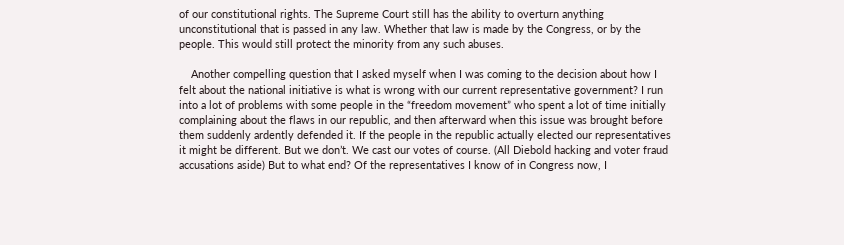of our constitutional rights. The Supreme Court still has the ability to overturn anything unconstitutional that is passed in any law. Whether that law is made by the Congress, or by the people. This would still protect the minority from any such abuses.

    Another compelling question that I asked myself when I was coming to the decision about how I felt about the national initiative is what is wrong with our current representative government? I run into a lot of problems with some people in the “freedom movement” who spent a lot of time initially complaining about the flaws in our republic, and then afterward when this issue was brought before them suddenly ardently defended it. If the people in the republic actually elected our representatives it might be different. But we don’t. We cast our votes of course. (All Diebold hacking and voter fraud accusations aside) But to what end? Of the representatives I know of in Congress now, I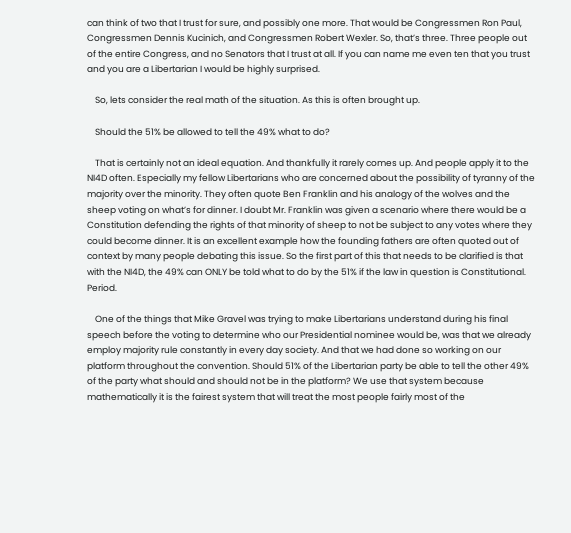can think of two that I trust for sure, and possibly one more. That would be Congressmen Ron Paul, Congressmen Dennis Kucinich, and Congressmen Robert Wexler. So, that’s three. Three people out of the entire Congress, and no Senators that I trust at all. If you can name me even ten that you trust and you are a Libertarian I would be highly surprised.

    So, lets consider the real math of the situation. As this is often brought up.

    Should the 51% be allowed to tell the 49% what to do?

    That is certainly not an ideal equation. And thankfully it rarely comes up. And people apply it to the NI4D often. Especially my fellow Libertarians who are concerned about the possibility of tyranny of the majority over the minority. They often quote Ben Franklin and his analogy of the wolves and the sheep voting on what’s for dinner. I doubt Mr. Franklin was given a scenario where there would be a Constitution defending the rights of that minority of sheep to not be subject to any votes where they could become dinner. It is an excellent example how the founding fathers are often quoted out of context by many people debating this issue. So the first part of this that needs to be clarified is that with the NI4D, the 49% can ONLY be told what to do by the 51% if the law in question is Constitutional. Period.

    One of the things that Mike Gravel was trying to make Libertarians understand during his final speech before the voting to determine who our Presidential nominee would be, was that we already employ majority rule constantly in every day society. And that we had done so working on our platform throughout the convention. Should 51% of the Libertarian party be able to tell the other 49% of the party what should and should not be in the platform? We use that system because mathematically it is the fairest system that will treat the most people fairly most of the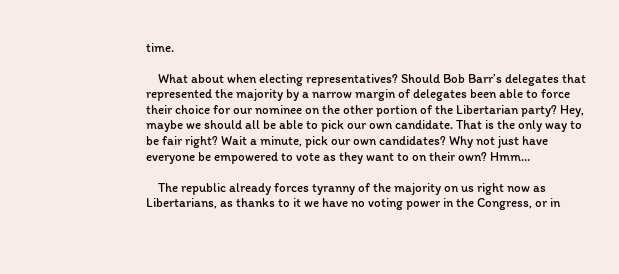time.

    What about when electing representatives? Should Bob Barr’s delegates that represented the majority by a narrow margin of delegates been able to force their choice for our nominee on the other portion of the Libertarian party? Hey, maybe we should all be able to pick our own candidate. That is the only way to be fair right? Wait a minute, pick our own candidates? Why not just have everyone be empowered to vote as they want to on their own? Hmm…

    The republic already forces tyranny of the majority on us right now as Libertarians, as thanks to it we have no voting power in the Congress, or in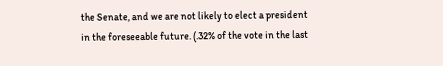the Senate, and we are not likely to elect a president in the foreseeable future. (.32% of the vote in the last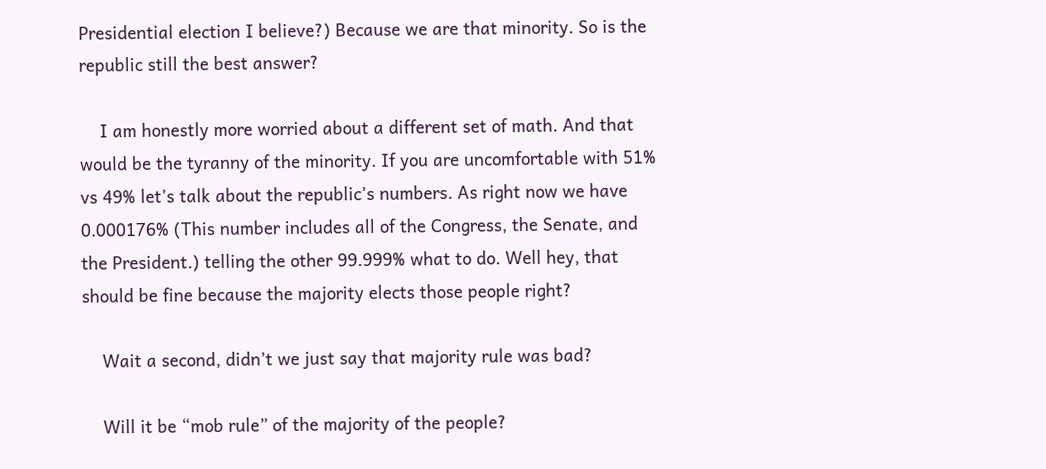Presidential election I believe?) Because we are that minority. So is the republic still the best answer?

    I am honestly more worried about a different set of math. And that would be the tyranny of the minority. If you are uncomfortable with 51% vs 49% let’s talk about the republic’s numbers. As right now we have 0.000176% (This number includes all of the Congress, the Senate, and the President.) telling the other 99.999% what to do. Well hey, that should be fine because the majority elects those people right?

    Wait a second, didn’t we just say that majority rule was bad?

    Will it be “mob rule” of the majority of the people?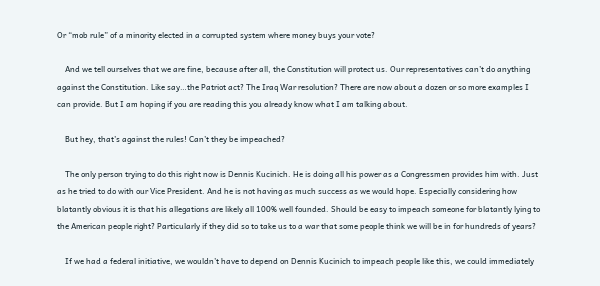Or “mob rule” of a minority elected in a corrupted system where money buys your vote?

    And we tell ourselves that we are fine, because after all, the Constitution will protect us. Our representatives can’t do anything against the Constitution. Like say…the Patriot act? The Iraq War resolution? There are now about a dozen or so more examples I can provide. But I am hoping if you are reading this you already know what I am talking about.

    But hey, that’s against the rules! Can’t they be impeached?

    The only person trying to do this right now is Dennis Kucinich. He is doing all his power as a Congressmen provides him with. Just as he tried to do with our Vice President. And he is not having as much success as we would hope. Especially considering how blatantly obvious it is that his allegations are likely all 100% well founded. Should be easy to impeach someone for blatantly lying to the American people right? Particularly if they did so to take us to a war that some people think we will be in for hundreds of years?

    If we had a federal initiative, we wouldn’t have to depend on Dennis Kucinich to impeach people like this, we could immediately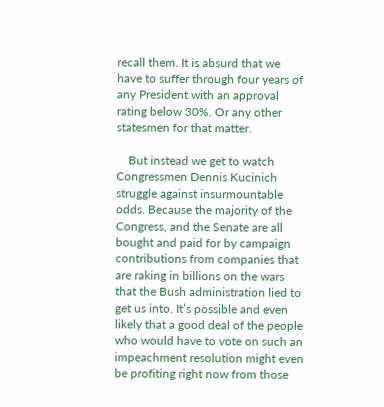recall them. It is absurd that we have to suffer through four years of any President with an approval rating below 30%. Or any other statesmen for that matter.

    But instead we get to watch Congressmen Dennis Kucinich struggle against insurmountable odds. Because the majority of the Congress, and the Senate are all bought and paid for by campaign contributions from companies that are raking in billions on the wars that the Bush administration lied to get us into. It’s possible and even likely that a good deal of the people who would have to vote on such an impeachment resolution might even be profiting right now from those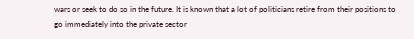wars or seek to do so in the future. It is known that a lot of politicians retire from their positions to go immediately into the private sector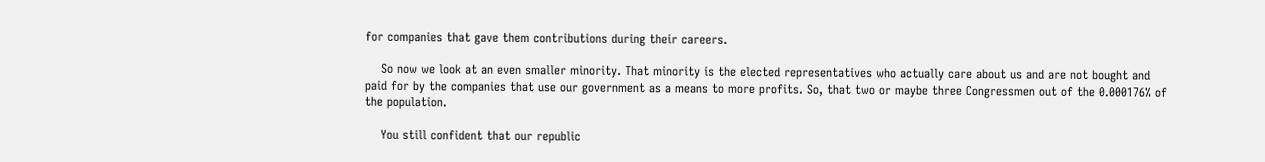for companies that gave them contributions during their careers.

    So now we look at an even smaller minority. That minority is the elected representatives who actually care about us and are not bought and paid for by the companies that use our government as a means to more profits. So, that two or maybe three Congressmen out of the 0.000176% of the population.

    You still confident that our republic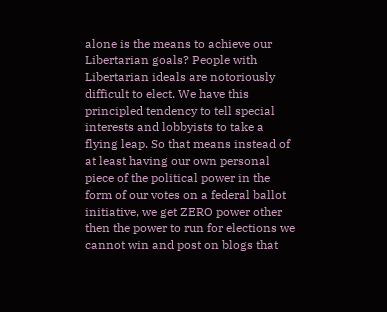alone is the means to achieve our Libertarian goals? People with Libertarian ideals are notoriously difficult to elect. We have this principled tendency to tell special interests and lobbyists to take a flying leap. So that means instead of at least having our own personal piece of the political power in the form of our votes on a federal ballot initiative, we get ZERO power other then the power to run for elections we cannot win and post on blogs that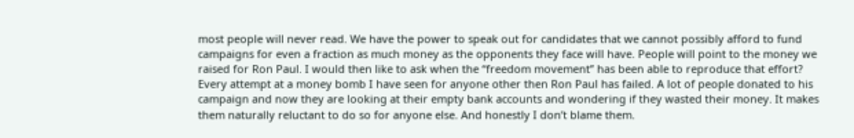most people will never read. We have the power to speak out for candidates that we cannot possibly afford to fund campaigns for even a fraction as much money as the opponents they face will have. People will point to the money we raised for Ron Paul. I would then like to ask when the “freedom movement” has been able to reproduce that effort? Every attempt at a money bomb I have seen for anyone other then Ron Paul has failed. A lot of people donated to his campaign and now they are looking at their empty bank accounts and wondering if they wasted their money. It makes them naturally reluctant to do so for anyone else. And honestly I don’t blame them.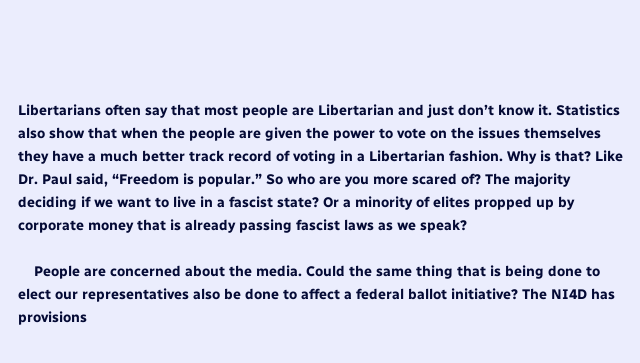Libertarians often say that most people are Libertarian and just don’t know it. Statistics also show that when the people are given the power to vote on the issues themselves they have a much better track record of voting in a Libertarian fashion. Why is that? Like Dr. Paul said, “Freedom is popular.” So who are you more scared of? The majority deciding if we want to live in a fascist state? Or a minority of elites propped up by corporate money that is already passing fascist laws as we speak?

    People are concerned about the media. Could the same thing that is being done to elect our representatives also be done to affect a federal ballot initiative? The NI4D has provisions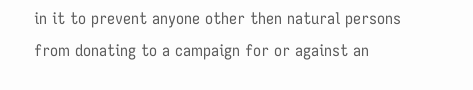in it to prevent anyone other then natural persons from donating to a campaign for or against an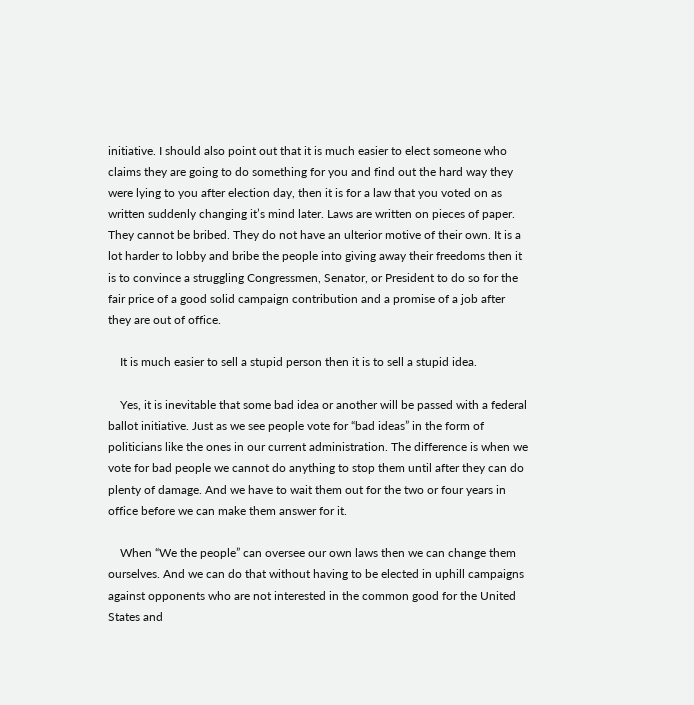initiative. I should also point out that it is much easier to elect someone who claims they are going to do something for you and find out the hard way they were lying to you after election day, then it is for a law that you voted on as written suddenly changing it’s mind later. Laws are written on pieces of paper. They cannot be bribed. They do not have an ulterior motive of their own. It is a lot harder to lobby and bribe the people into giving away their freedoms then it is to convince a struggling Congressmen, Senator, or President to do so for the fair price of a good solid campaign contribution and a promise of a job after they are out of office.

    It is much easier to sell a stupid person then it is to sell a stupid idea.

    Yes, it is inevitable that some bad idea or another will be passed with a federal ballot initiative. Just as we see people vote for “bad ideas” in the form of politicians like the ones in our current administration. The difference is when we vote for bad people we cannot do anything to stop them until after they can do plenty of damage. And we have to wait them out for the two or four years in office before we can make them answer for it.

    When “We the people” can oversee our own laws then we can change them ourselves. And we can do that without having to be elected in uphill campaigns against opponents who are not interested in the common good for the United States and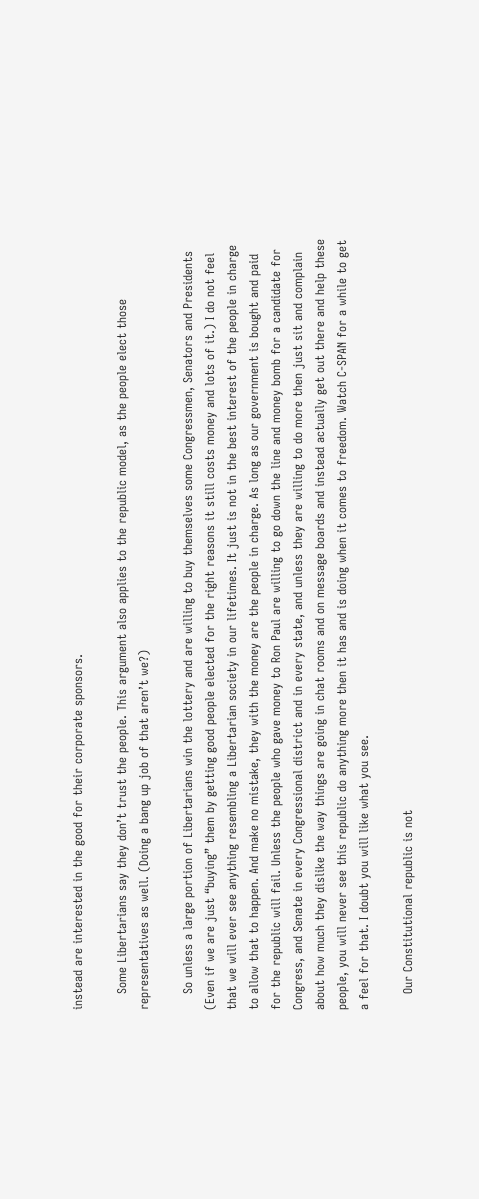instead are interested in the good for their corporate sponsors.

    Some Libertarians say they don’t trust the people. This argument also applies to the republic model, as the people elect those representatives as well. (Doing a bang up job of that aren’t we?)

    So unless a large portion of Libertarians win the lottery and are willing to buy themselves some Congressmen, Senators and Presidents (Even if we are just “buying” them by getting good people elected for the right reasons it still costs money and lots of it.) I do not feel that we will ever see anything resembling a Libertarian society in our lifetimes. It just is not in the best interest of the people in charge to allow that to happen. And make no mistake, they with the money are the people in charge. As long as our government is bought and paid for the republic will fail. Unless the people who gave money to Ron Paul are willing to go down the line and money bomb for a candidate for Congress, and Senate in every Congressional district and in every state, and unless they are willing to do more then just sit and complain about how much they dislike the way things are going in chat rooms and on message boards and instead actually get out there and help these people, you will never see this republic do anything more then it has and is doing when it comes to freedom. Watch C-SPAN for a while to get a feel for that. I doubt you will like what you see.

    Our Constitutional republic is not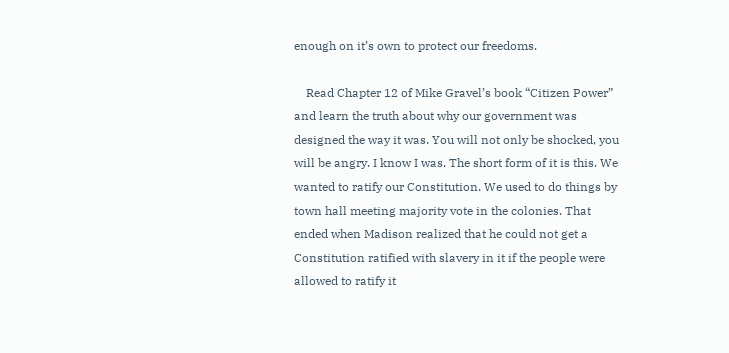enough on it’s own to protect our freedoms.

    Read Chapter 12 of Mike Gravel’s book “Citizen Power” and learn the truth about why our government was designed the way it was. You will not only be shocked, you will be angry. I know I was. The short form of it is this. We wanted to ratify our Constitution. We used to do things by town hall meeting majority vote in the colonies. That ended when Madison realized that he could not get a Constitution ratified with slavery in it if the people were allowed to ratify it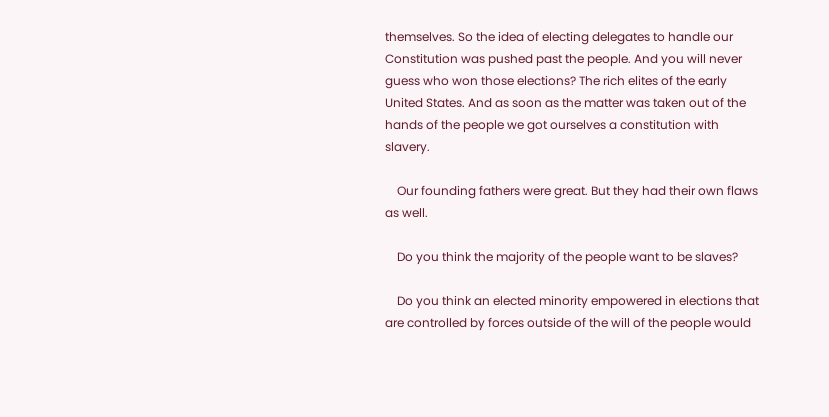themselves. So the idea of electing delegates to handle our Constitution was pushed past the people. And you will never guess who won those elections? The rich elites of the early United States. And as soon as the matter was taken out of the hands of the people we got ourselves a constitution with slavery.

    Our founding fathers were great. But they had their own flaws as well.

    Do you think the majority of the people want to be slaves?

    Do you think an elected minority empowered in elections that are controlled by forces outside of the will of the people would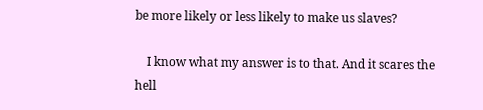be more likely or less likely to make us slaves?

    I know what my answer is to that. And it scares the hell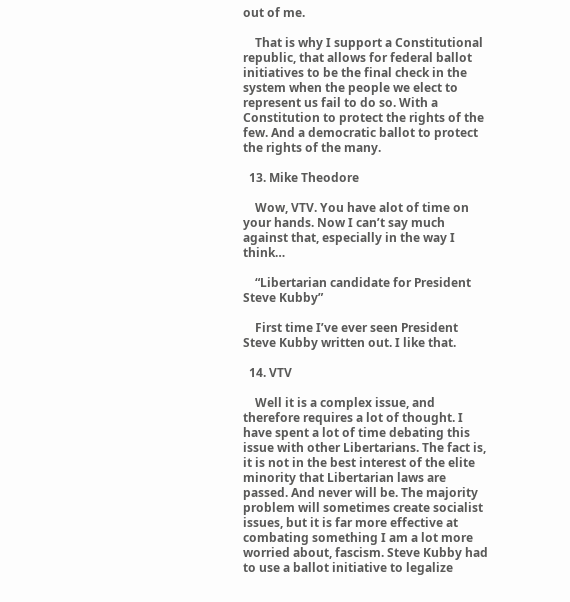out of me.

    That is why I support a Constitutional republic, that allows for federal ballot initiatives to be the final check in the system when the people we elect to represent us fail to do so. With a Constitution to protect the rights of the few. And a democratic ballot to protect the rights of the many.

  13. Mike Theodore

    Wow, VTV. You have alot of time on your hands. Now I can’t say much against that, especially in the way I think…

    “Libertarian candidate for President Steve Kubby”

    First time I’ve ever seen President Steve Kubby written out. I like that.

  14. VTV

    Well it is a complex issue, and therefore requires a lot of thought. I have spent a lot of time debating this issue with other Libertarians. The fact is, it is not in the best interest of the elite minority that Libertarian laws are passed. And never will be. The majority problem will sometimes create socialist issues, but it is far more effective at combating something I am a lot more worried about, fascism. Steve Kubby had to use a ballot initiative to legalize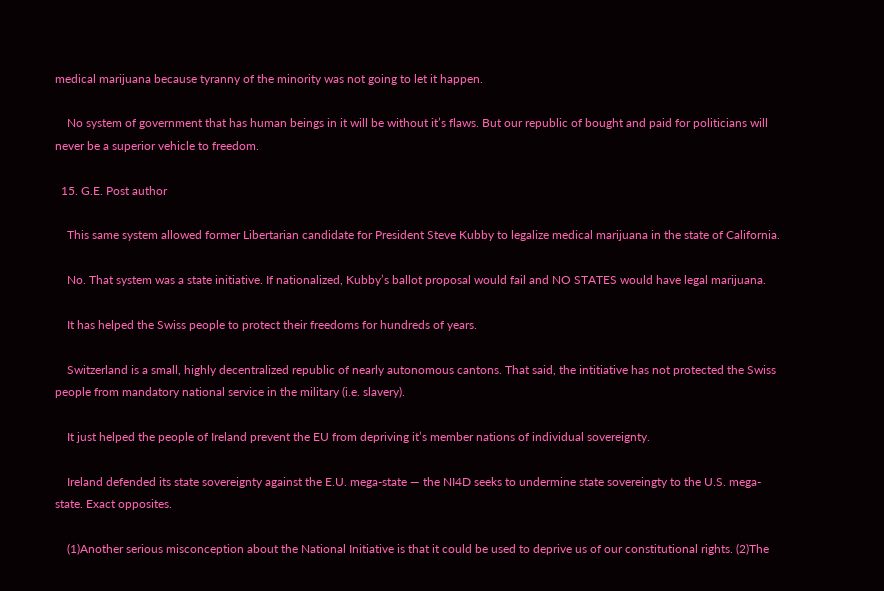medical marijuana because tyranny of the minority was not going to let it happen.

    No system of government that has human beings in it will be without it’s flaws. But our republic of bought and paid for politicians will never be a superior vehicle to freedom.

  15. G.E. Post author

    This same system allowed former Libertarian candidate for President Steve Kubby to legalize medical marijuana in the state of California.

    No. That system was a state initiative. If nationalized, Kubby’s ballot proposal would fail and NO STATES would have legal marijuana.

    It has helped the Swiss people to protect their freedoms for hundreds of years.

    Switzerland is a small, highly decentralized republic of nearly autonomous cantons. That said, the intitiative has not protected the Swiss people from mandatory national service in the military (i.e. slavery).

    It just helped the people of Ireland prevent the EU from depriving it’s member nations of individual sovereignty.

    Ireland defended its state sovereignty against the E.U. mega-state — the NI4D seeks to undermine state sovereingty to the U.S. mega-state. Exact opposites.

    (1)Another serious misconception about the National Initiative is that it could be used to deprive us of our constitutional rights. (2)The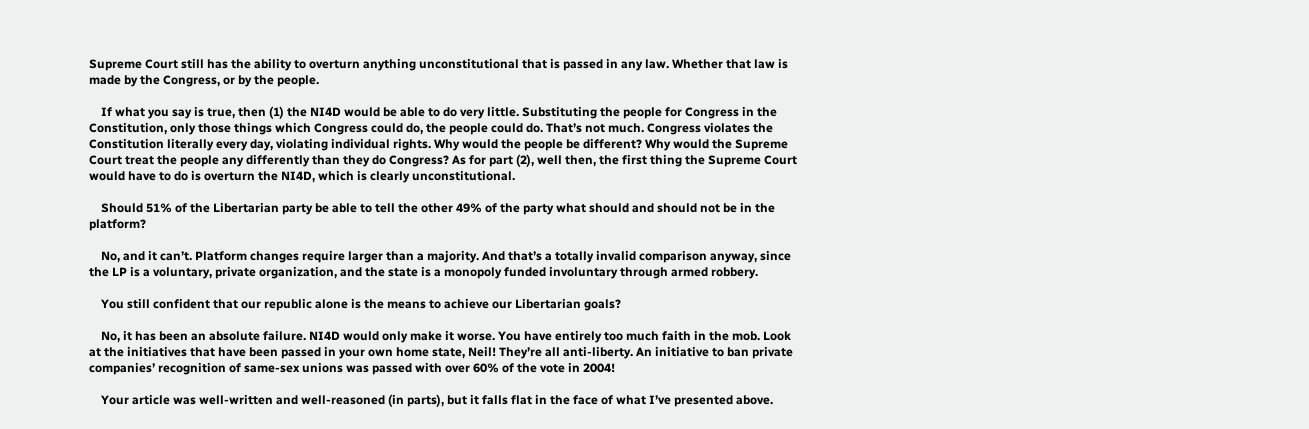Supreme Court still has the ability to overturn anything unconstitutional that is passed in any law. Whether that law is made by the Congress, or by the people.

    If what you say is true, then (1) the NI4D would be able to do very little. Substituting the people for Congress in the Constitution, only those things which Congress could do, the people could do. That’s not much. Congress violates the Constitution literally every day, violating individual rights. Why would the people be different? Why would the Supreme Court treat the people any differently than they do Congress? As for part (2), well then, the first thing the Supreme Court would have to do is overturn the NI4D, which is clearly unconstitutional.

    Should 51% of the Libertarian party be able to tell the other 49% of the party what should and should not be in the platform?

    No, and it can’t. Platform changes require larger than a majority. And that’s a totally invalid comparison anyway, since the LP is a voluntary, private organization, and the state is a monopoly funded involuntary through armed robbery.

    You still confident that our republic alone is the means to achieve our Libertarian goals?

    No, it has been an absolute failure. NI4D would only make it worse. You have entirely too much faith in the mob. Look at the initiatives that have been passed in your own home state, Neil! They’re all anti-liberty. An initiative to ban private companies’ recognition of same-sex unions was passed with over 60% of the vote in 2004!

    Your article was well-written and well-reasoned (in parts), but it falls flat in the face of what I’ve presented above.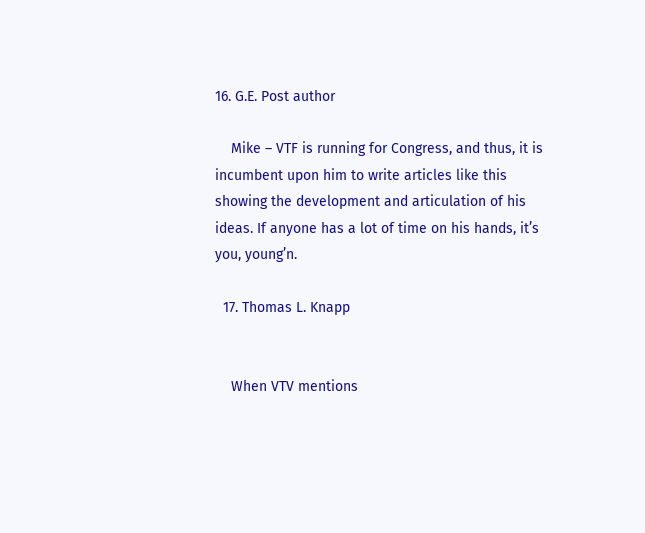16. G.E. Post author

    Mike – VTF is running for Congress, and thus, it is incumbent upon him to write articles like this showing the development and articulation of his ideas. If anyone has a lot of time on his hands, it’s you, young’n.

  17. Thomas L. Knapp


    When VTV mentions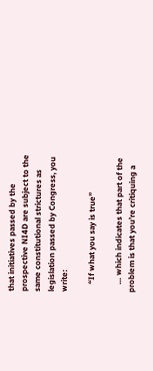that initiatives passed by the prospective NI4D are subject to the same constitutional strictures as legislation passed by Congress, you write:

    “If what you say is true”

    … which indicates that part of the problem is that you’re critiquing a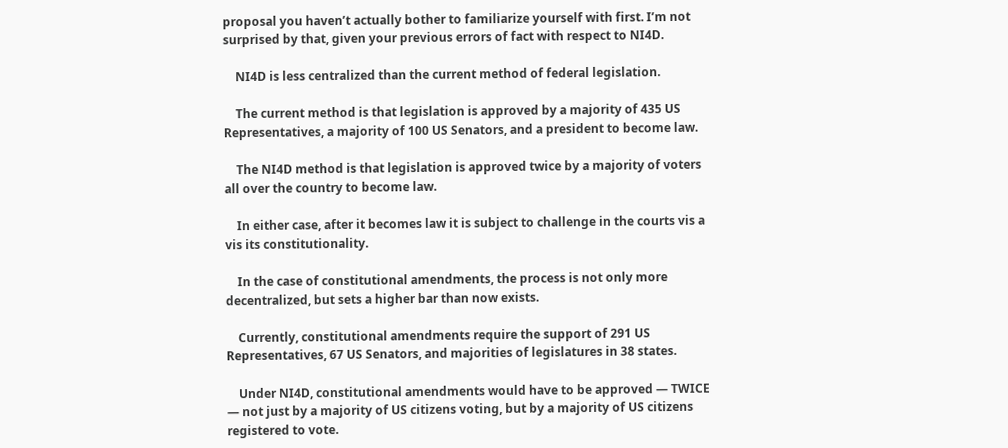proposal you haven’t actually bother to familiarize yourself with first. I’m not surprised by that, given your previous errors of fact with respect to NI4D.

    NI4D is less centralized than the current method of federal legislation.

    The current method is that legislation is approved by a majority of 435 US Representatives, a majority of 100 US Senators, and a president to become law.

    The NI4D method is that legislation is approved twice by a majority of voters all over the country to become law.

    In either case, after it becomes law it is subject to challenge in the courts vis a vis its constitutionality.

    In the case of constitutional amendments, the process is not only more decentralized, but sets a higher bar than now exists.

    Currently, constitutional amendments require the support of 291 US Representatives, 67 US Senators, and majorities of legislatures in 38 states.

    Under NI4D, constitutional amendments would have to be approved — TWICE — not just by a majority of US citizens voting, but by a majority of US citizens registered to vote.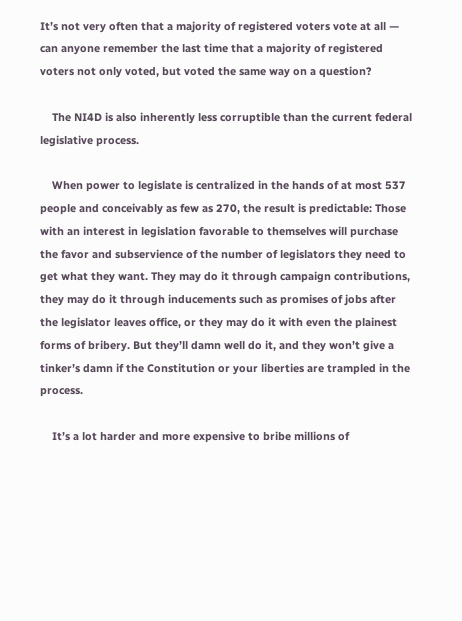It’s not very often that a majority of registered voters vote at all — can anyone remember the last time that a majority of registered voters not only voted, but voted the same way on a question?

    The NI4D is also inherently less corruptible than the current federal legislative process.

    When power to legislate is centralized in the hands of at most 537 people and conceivably as few as 270, the result is predictable: Those with an interest in legislation favorable to themselves will purchase the favor and subservience of the number of legislators they need to get what they want. They may do it through campaign contributions, they may do it through inducements such as promises of jobs after the legislator leaves office, or they may do it with even the plainest forms of bribery. But they’ll damn well do it, and they won’t give a tinker’s damn if the Constitution or your liberties are trampled in the process.

    It’s a lot harder and more expensive to bribe millions of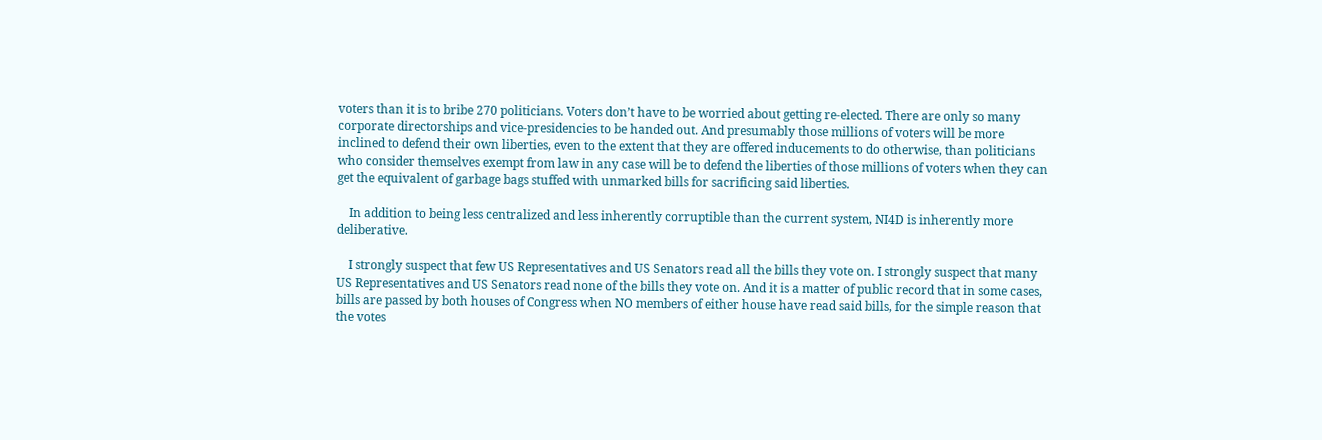voters than it is to bribe 270 politicians. Voters don’t have to be worried about getting re-elected. There are only so many corporate directorships and vice-presidencies to be handed out. And presumably those millions of voters will be more inclined to defend their own liberties, even to the extent that they are offered inducements to do otherwise, than politicians who consider themselves exempt from law in any case will be to defend the liberties of those millions of voters when they can get the equivalent of garbage bags stuffed with unmarked bills for sacrificing said liberties.

    In addition to being less centralized and less inherently corruptible than the current system, NI4D is inherently more deliberative.

    I strongly suspect that few US Representatives and US Senators read all the bills they vote on. I strongly suspect that many US Representatives and US Senators read none of the bills they vote on. And it is a matter of public record that in some cases, bills are passed by both houses of Congress when NO members of either house have read said bills, for the simple reason that the votes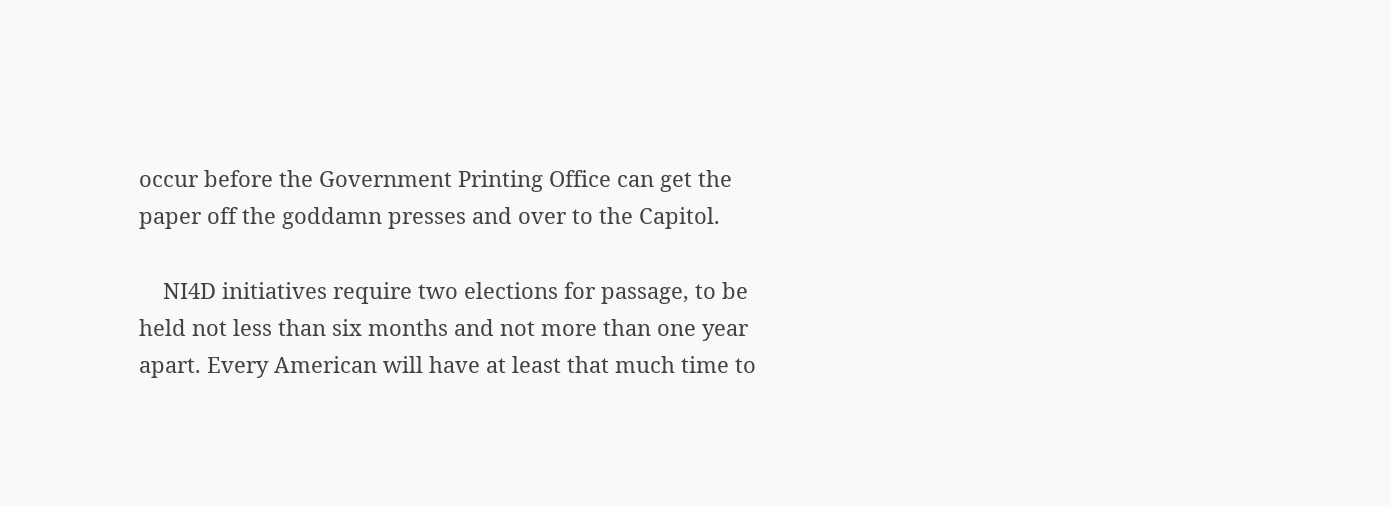occur before the Government Printing Office can get the paper off the goddamn presses and over to the Capitol.

    NI4D initiatives require two elections for passage, to be held not less than six months and not more than one year apart. Every American will have at least that much time to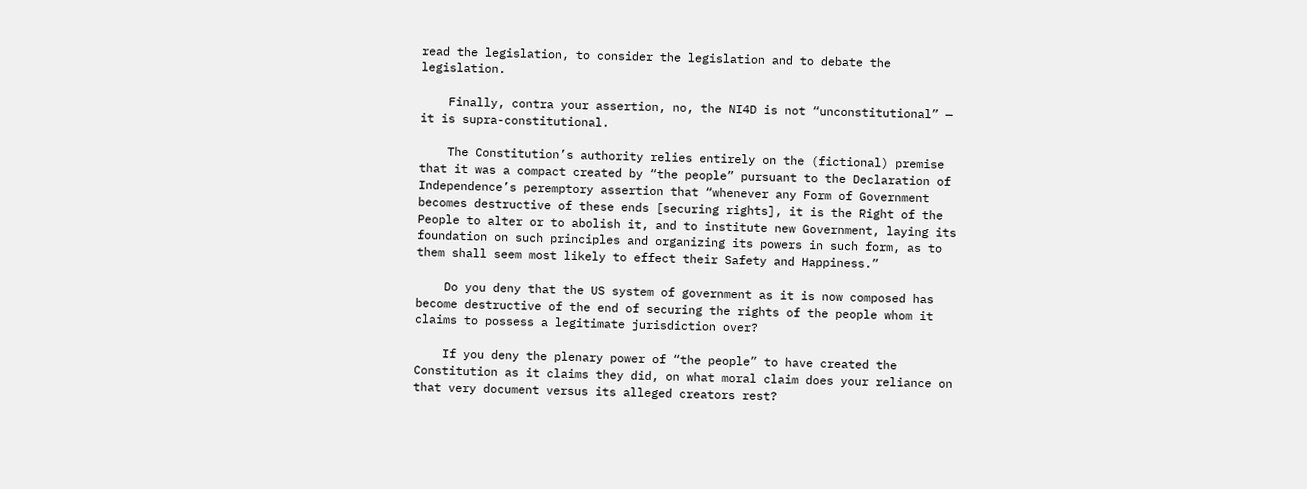read the legislation, to consider the legislation and to debate the legislation.

    Finally, contra your assertion, no, the NI4D is not “unconstitutional” — it is supra-constitutional.

    The Constitution’s authority relies entirely on the (fictional) premise that it was a compact created by “the people” pursuant to the Declaration of Independence’s peremptory assertion that “whenever any Form of Government becomes destructive of these ends [securing rights], it is the Right of the People to alter or to abolish it, and to institute new Government, laying its foundation on such principles and organizing its powers in such form, as to them shall seem most likely to effect their Safety and Happiness.”

    Do you deny that the US system of government as it is now composed has become destructive of the end of securing the rights of the people whom it claims to possess a legitimate jurisdiction over?

    If you deny the plenary power of “the people” to have created the Constitution as it claims they did, on what moral claim does your reliance on that very document versus its alleged creators rest?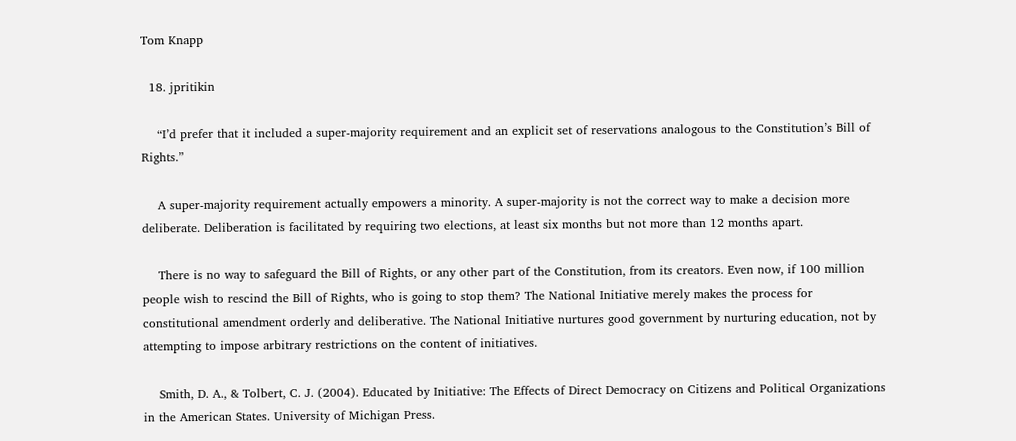Tom Knapp

  18. jpritikin

    “I’d prefer that it included a super-majority requirement and an explicit set of reservations analogous to the Constitution’s Bill of Rights.”

    A super-majority requirement actually empowers a minority. A super-majority is not the correct way to make a decision more deliberate. Deliberation is facilitated by requiring two elections, at least six months but not more than 12 months apart.

    There is no way to safeguard the Bill of Rights, or any other part of the Constitution, from its creators. Even now, if 100 million people wish to rescind the Bill of Rights, who is going to stop them? The National Initiative merely makes the process for constitutional amendment orderly and deliberative. The National Initiative nurtures good government by nurturing education, not by attempting to impose arbitrary restrictions on the content of initiatives.

    Smith, D. A., & Tolbert, C. J. (2004). Educated by Initiative: The Effects of Direct Democracy on Citizens and Political Organizations in the American States. University of Michigan Press.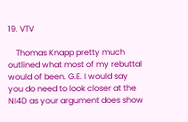19. VTV

    Thomas Knapp pretty much outlined what most of my rebuttal would of been. G.E. I would say you do need to look closer at the NI4D as your argument does show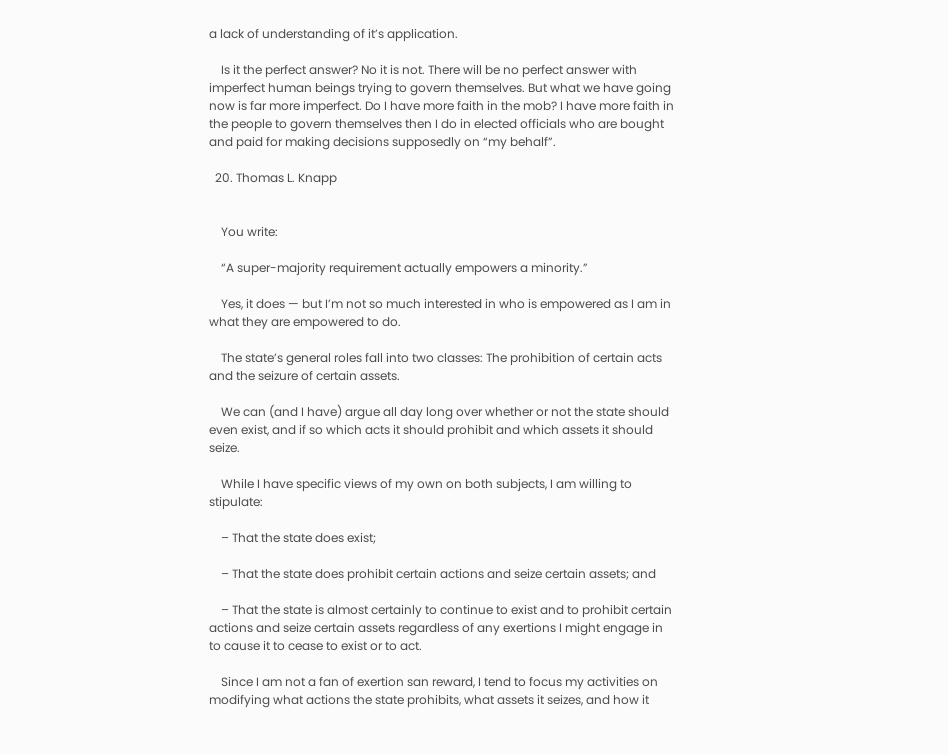a lack of understanding of it’s application.

    Is it the perfect answer? No it is not. There will be no perfect answer with imperfect human beings trying to govern themselves. But what we have going now is far more imperfect. Do I have more faith in the mob? I have more faith in the people to govern themselves then I do in elected officials who are bought and paid for making decisions supposedly on “my behalf”.

  20. Thomas L. Knapp


    You write:

    “A super-majority requirement actually empowers a minority.”

    Yes, it does — but I’m not so much interested in who is empowered as I am in what they are empowered to do.

    The state’s general roles fall into two classes: The prohibition of certain acts and the seizure of certain assets.

    We can (and I have) argue all day long over whether or not the state should even exist, and if so which acts it should prohibit and which assets it should seize.

    While I have specific views of my own on both subjects, I am willing to stipulate:

    – That the state does exist;

    – That the state does prohibit certain actions and seize certain assets; and

    – That the state is almost certainly to continue to exist and to prohibit certain actions and seize certain assets regardless of any exertions I might engage in to cause it to cease to exist or to act.

    Since I am not a fan of exertion san reward, I tend to focus my activities on modifying what actions the state prohibits, what assets it seizes, and how it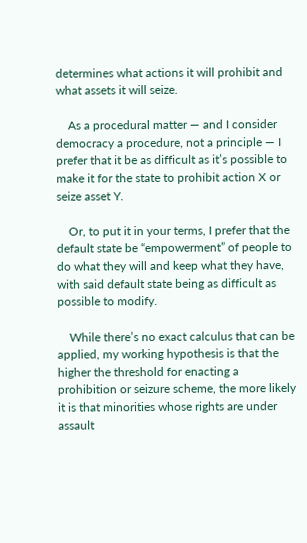determines what actions it will prohibit and what assets it will seize.

    As a procedural matter — and I consider democracy a procedure, not a principle — I prefer that it be as difficult as it’s possible to make it for the state to prohibit action X or seize asset Y.

    Or, to put it in your terms, I prefer that the default state be “empowerment” of people to do what they will and keep what they have, with said default state being as difficult as possible to modify.

    While there’s no exact calculus that can be applied, my working hypothesis is that the higher the threshold for enacting a prohibition or seizure scheme, the more likely it is that minorities whose rights are under assault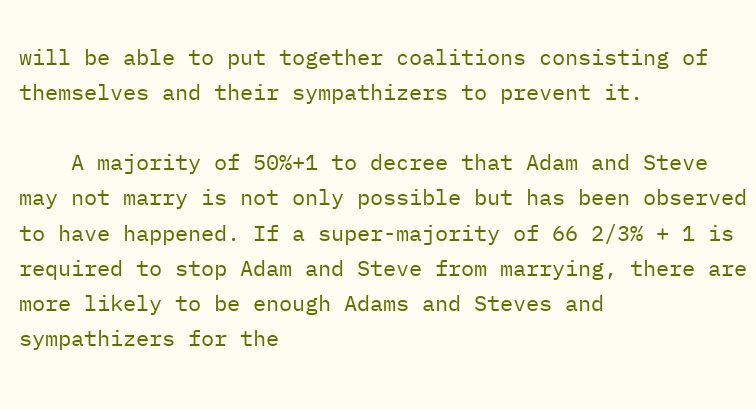will be able to put together coalitions consisting of themselves and their sympathizers to prevent it.

    A majority of 50%+1 to decree that Adam and Steve may not marry is not only possible but has been observed to have happened. If a super-majority of 66 2/3% + 1 is required to stop Adam and Steve from marrying, there are more likely to be enough Adams and Steves and sympathizers for the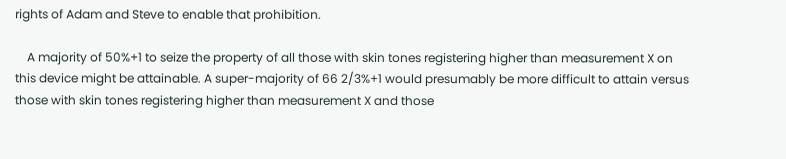rights of Adam and Steve to enable that prohibition.

    A majority of 50%+1 to seize the property of all those with skin tones registering higher than measurement X on this device might be attainable. A super-majority of 66 2/3%+1 would presumably be more difficult to attain versus those with skin tones registering higher than measurement X and those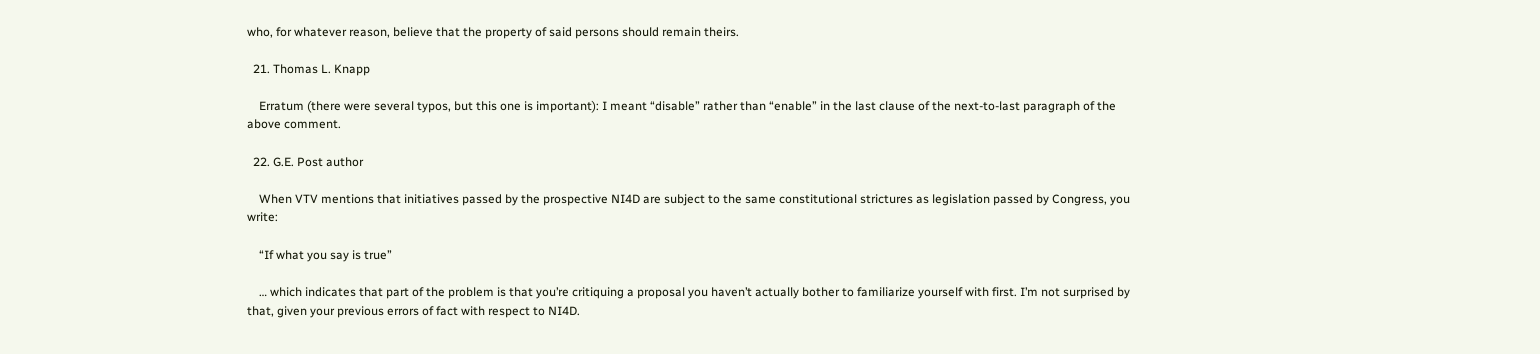who, for whatever reason, believe that the property of said persons should remain theirs.

  21. Thomas L. Knapp

    Erratum (there were several typos, but this one is important): I meant “disable” rather than “enable” in the last clause of the next-to-last paragraph of the above comment.

  22. G.E. Post author

    When VTV mentions that initiatives passed by the prospective NI4D are subject to the same constitutional strictures as legislation passed by Congress, you write:

    “If what you say is true”

    … which indicates that part of the problem is that you’re critiquing a proposal you haven’t actually bother to familiarize yourself with first. I’m not surprised by that, given your previous errors of fact with respect to NI4D.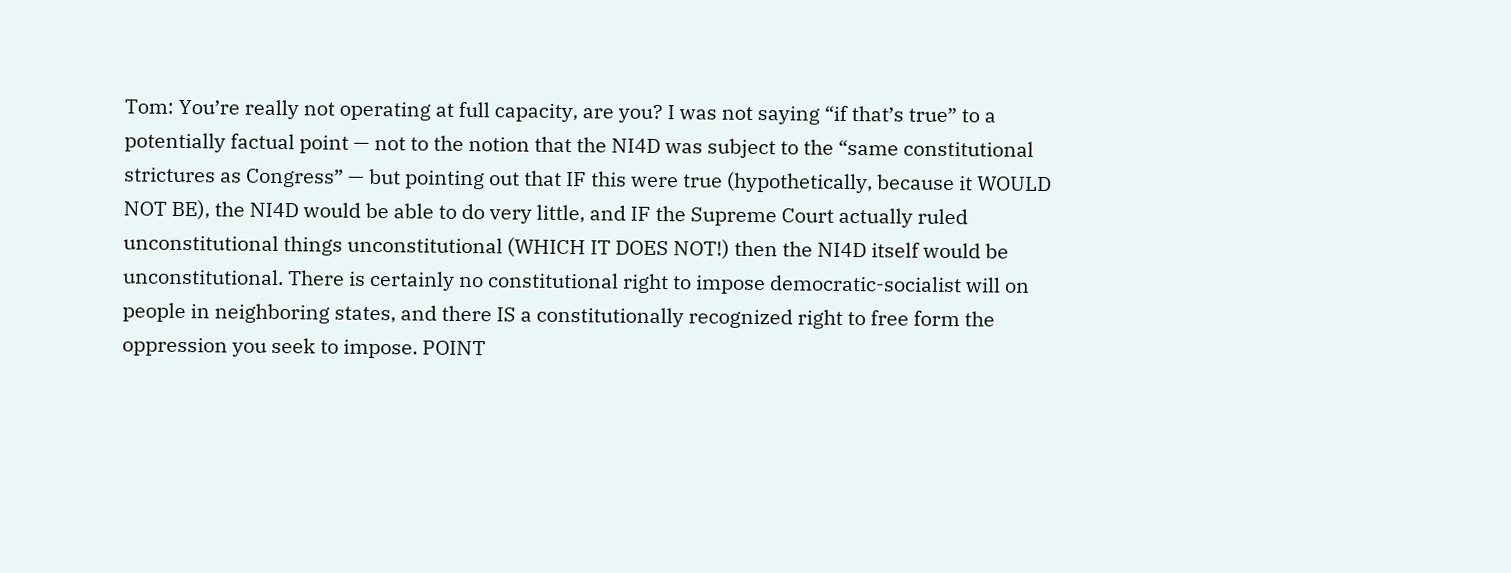Tom: You’re really not operating at full capacity, are you? I was not saying “if that’s true” to a potentially factual point — not to the notion that the NI4D was subject to the “same constitutional strictures as Congress” — but pointing out that IF this were true (hypothetically, because it WOULD NOT BE), the NI4D would be able to do very little, and IF the Supreme Court actually ruled unconstitutional things unconstitutional (WHICH IT DOES NOT!) then the NI4D itself would be unconstitutional. There is certainly no constitutional right to impose democratic-socialist will on people in neighboring states, and there IS a constitutionally recognized right to free form the oppression you seek to impose. POINT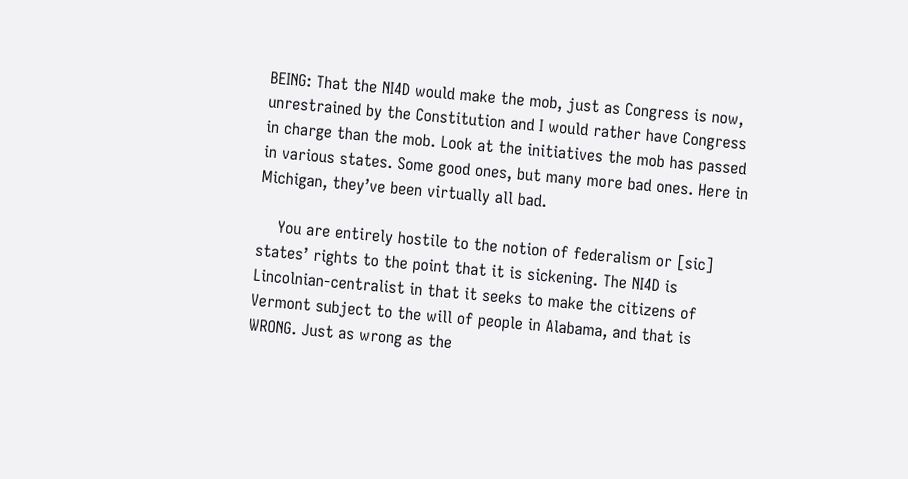BEING: That the NI4D would make the mob, just as Congress is now, unrestrained by the Constitution and I would rather have Congress in charge than the mob. Look at the initiatives the mob has passed in various states. Some good ones, but many more bad ones. Here in Michigan, they’ve been virtually all bad.

    You are entirely hostile to the notion of federalism or [sic] states’ rights to the point that it is sickening. The NI4D is Lincolnian-centralist in that it seeks to make the citizens of Vermont subject to the will of people in Alabama, and that is WRONG. Just as wrong as the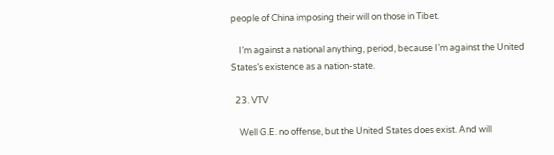people of China imposing their will on those in Tibet.

    I’m against a national anything, period, because I’m against the United States’s existence as a nation-state.

  23. VTV

    Well G.E. no offense, but the United States does exist. And will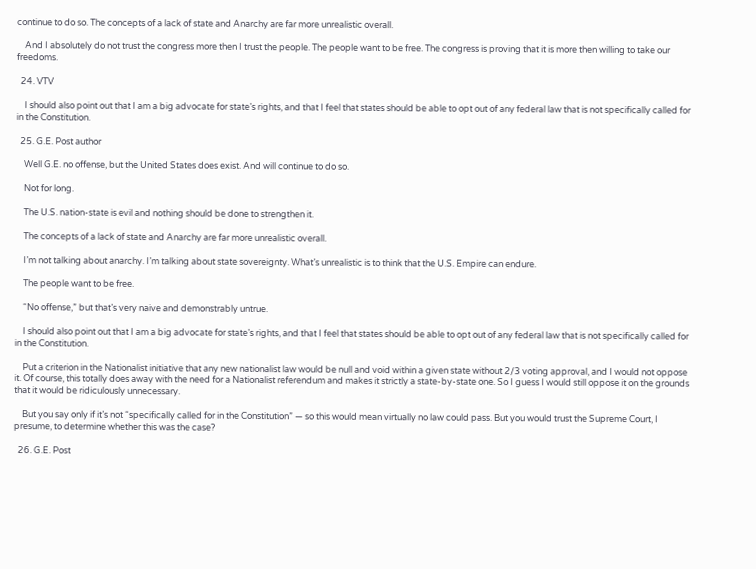continue to do so. The concepts of a lack of state and Anarchy are far more unrealistic overall.

    And I absolutely do not trust the congress more then I trust the people. The people want to be free. The congress is proving that it is more then willing to take our freedoms.

  24. VTV

    I should also point out that I am a big advocate for state’s rights, and that I feel that states should be able to opt out of any federal law that is not specifically called for in the Constitution.

  25. G.E. Post author

    Well G.E. no offense, but the United States does exist. And will continue to do so.

    Not for long.

    The U.S. nation-state is evil and nothing should be done to strengthen it.

    The concepts of a lack of state and Anarchy are far more unrealistic overall.

    I’m not talking about anarchy. I’m talking about state sovereignty. What’s unrealistic is to think that the U.S. Empire can endure.

    The people want to be free.

    “No offense,” but that’s very naive and demonstrably untrue.

    I should also point out that I am a big advocate for state’s rights, and that I feel that states should be able to opt out of any federal law that is not specifically called for in the Constitution.

    Put a criterion in the Nationalist initiative that any new nationalist law would be null and void within a given state without 2/3 voting approval, and I would not oppose it. Of course, this totally does away with the need for a Nationalist referendum and makes it strictly a state-by-state one. So I guess I would still oppose it on the grounds that it would be ridiculously unnecessary.

    But you say only if it’s not “specifically called for in the Constitution” — so this would mean virtually no law could pass. But you would trust the Supreme Court, I presume, to determine whether this was the case?

  26. G.E. Post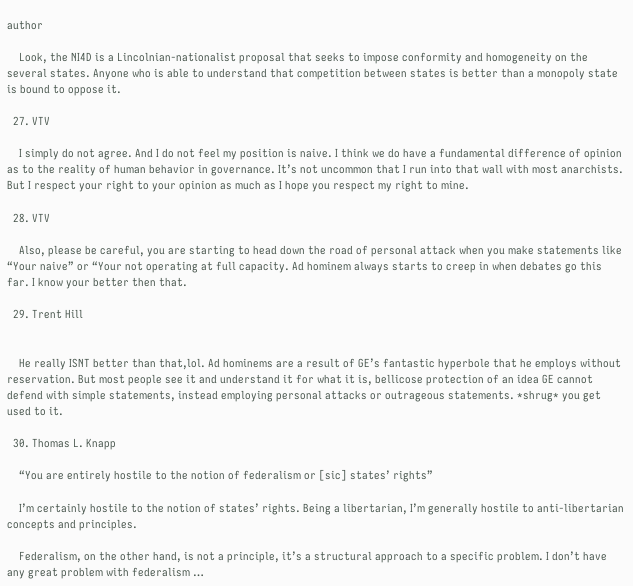author

    Look, the NI4D is a Lincolnian-nationalist proposal that seeks to impose conformity and homogeneity on the several states. Anyone who is able to understand that competition between states is better than a monopoly state is bound to oppose it.

  27. VTV

    I simply do not agree. And I do not feel my position is naive. I think we do have a fundamental difference of opinion as to the reality of human behavior in governance. It’s not uncommon that I run into that wall with most anarchists. But I respect your right to your opinion as much as I hope you respect my right to mine.

  28. VTV

    Also, please be careful, you are starting to head down the road of personal attack when you make statements like “Your naive” or “Your not operating at full capacity. Ad hominem always starts to creep in when debates go this far. I know your better then that.

  29. Trent Hill


    He really ISNT better than that,lol. Ad hominems are a result of GE’s fantastic hyperbole that he employs without reservation. But most people see it and understand it for what it is, bellicose protection of an idea GE cannot defend with simple statements, instead employing personal attacks or outrageous statements. *shrug* you get used to it.

  30. Thomas L. Knapp

    “You are entirely hostile to the notion of federalism or [sic] states’ rights”

    I’m certainly hostile to the notion of states’ rights. Being a libertarian, I’m generally hostile to anti-libertarian concepts and principles.

    Federalism, on the other hand, is not a principle, it’s a structural approach to a specific problem. I don’t have any great problem with federalism …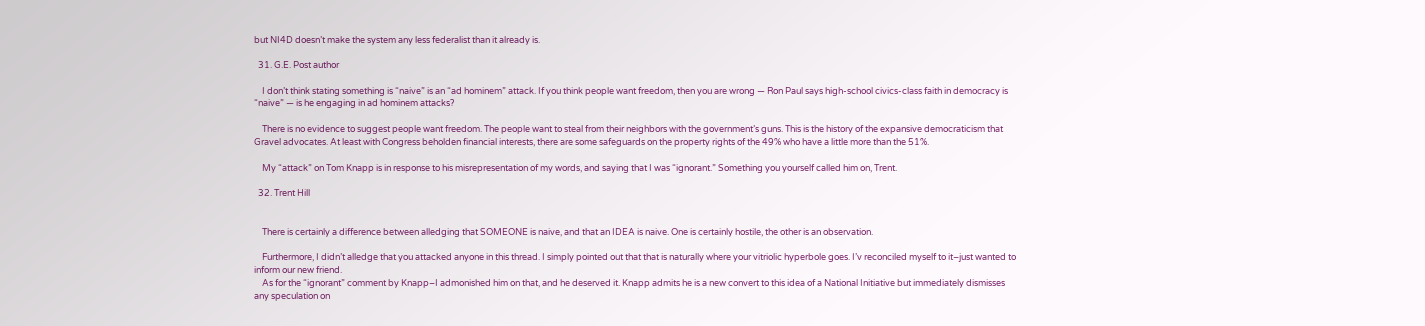but NI4D doesn’t make the system any less federalist than it already is.

  31. G.E. Post author

    I don’t think stating something is “naive” is an “ad hominem” attack. If you think people want freedom, then you are wrong — Ron Paul says high-school civics-class faith in democracy is “naive” — is he engaging in ad hominem attacks?

    There is no evidence to suggest people want freedom. The people want to steal from their neighbors with the government’s guns. This is the history of the expansive democraticism that Gravel advocates. At least with Congress beholden financial interests, there are some safeguards on the property rights of the 49% who have a little more than the 51%.

    My “attack” on Tom Knapp is in response to his misrepresentation of my words, and saying that I was “ignorant.” Something you yourself called him on, Trent.

  32. Trent Hill


    There is certainly a difference between alledging that SOMEONE is naive, and that an IDEA is naive. One is certainly hostile, the other is an observation.

    Furthermore, I didn’t alledge that you attacked anyone in this thread. I simply pointed out that that is naturally where your vitriolic hyperbole goes. I’v reconciled myself to it–just wanted to inform our new friend.
    As for the “ignorant” comment by Knapp–I admonished him on that, and he deserved it. Knapp admits he is a new convert to this idea of a National Initiative but immediately dismisses any speculation on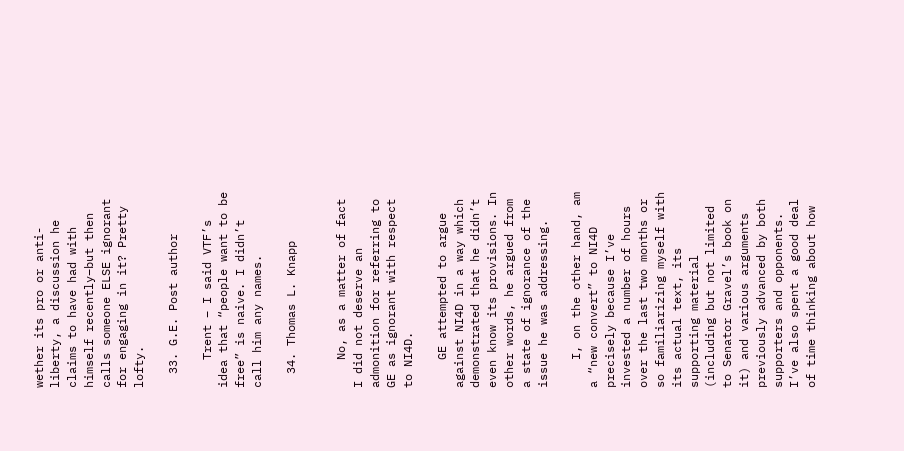wether its pro or anti-liberty, a discussion he claims to have had with himself recently–but then calls someone ELSE ignorant for engaging in it? Pretty lofty.

  33. G.E. Post author

    Trent – I said VTF’s idea that “people want to be free” is naive. I didn’t call him any names.

  34. Thomas L. Knapp


    No, as a matter of fact I did not deserve an admonition for referring to GE as ignorant with respect to NI4D.

    GE attempted to argue against NI4D in a way which demonstrated that he didn’t even know its provisions. In other words, he argued from a state of ignorance of the issue he was addressing.

    I, on the other hand, am a “new convert” to NI4D precisely because I’ve invested a number of hours over the last two months or so familiarizing myself with its actual text, its supporting material (including but not limited to Senator Gravel’s book on it) and various arguments previously advanced by both supporters and opponents. I’ve also spent a good deal of time thinking about how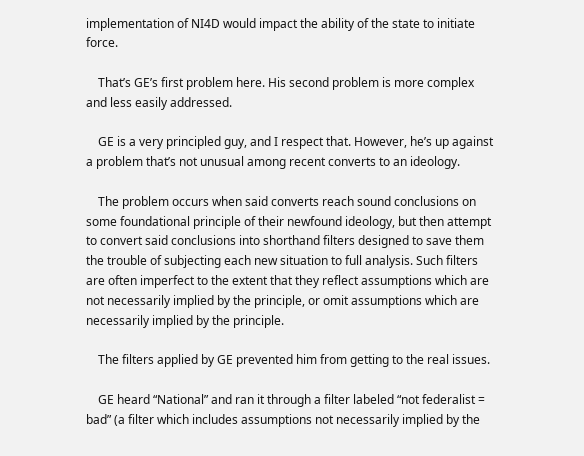implementation of NI4D would impact the ability of the state to initiate force.

    That’s GE’s first problem here. His second problem is more complex and less easily addressed.

    GE is a very principled guy, and I respect that. However, he’s up against a problem that’s not unusual among recent converts to an ideology.

    The problem occurs when said converts reach sound conclusions on some foundational principle of their newfound ideology, but then attempt to convert said conclusions into shorthand filters designed to save them the trouble of subjecting each new situation to full analysis. Such filters are often imperfect to the extent that they reflect assumptions which are not necessarily implied by the principle, or omit assumptions which are necessarily implied by the principle.

    The filters applied by GE prevented him from getting to the real issues.

    GE heard “National” and ran it through a filter labeled “not federalist = bad” (a filter which includes assumptions not necessarily implied by the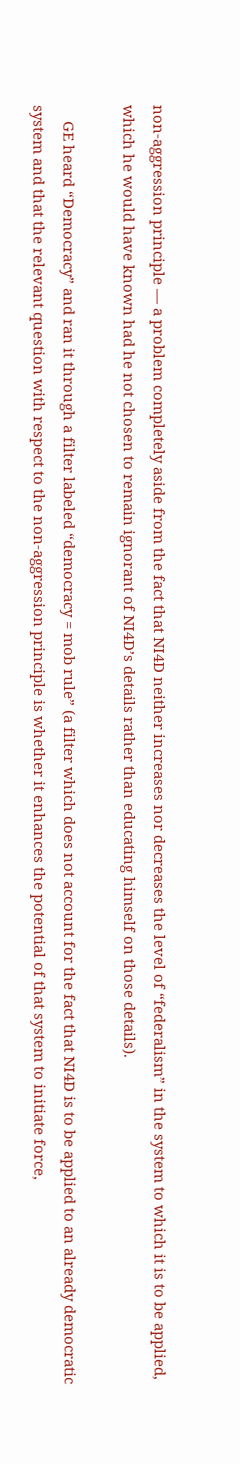non-aggression principle — a problem completely aside from the fact that NI4D neither increases nor decreases the level of “federalism” in the system to which it is to be applied, which he would have known had he not chosen to remain ignorant of NI4D’s details rather than educating himself on those details).

    GE heard “Democracy” and ran it through a filter labeled “democracy = mob rule” (a filter which does not account for the fact that NI4D is to be applied to an already democratic system and that the relevant question with respect to the non-aggression principle is whether it enhances the potential of that system to initiate force,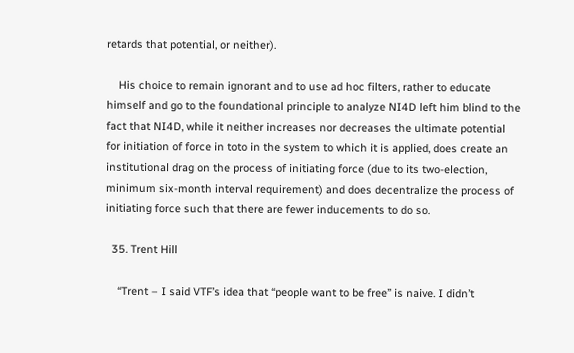retards that potential, or neither).

    His choice to remain ignorant and to use ad hoc filters, rather to educate himself and go to the foundational principle to analyze NI4D left him blind to the fact that NI4D, while it neither increases nor decreases the ultimate potential for initiation of force in toto in the system to which it is applied, does create an institutional drag on the process of initiating force (due to its two-election, minimum six-month interval requirement) and does decentralize the process of initiating force such that there are fewer inducements to do so.

  35. Trent Hill

    “Trent – I said VTF’s idea that “people want to be free” is naive. I didn’t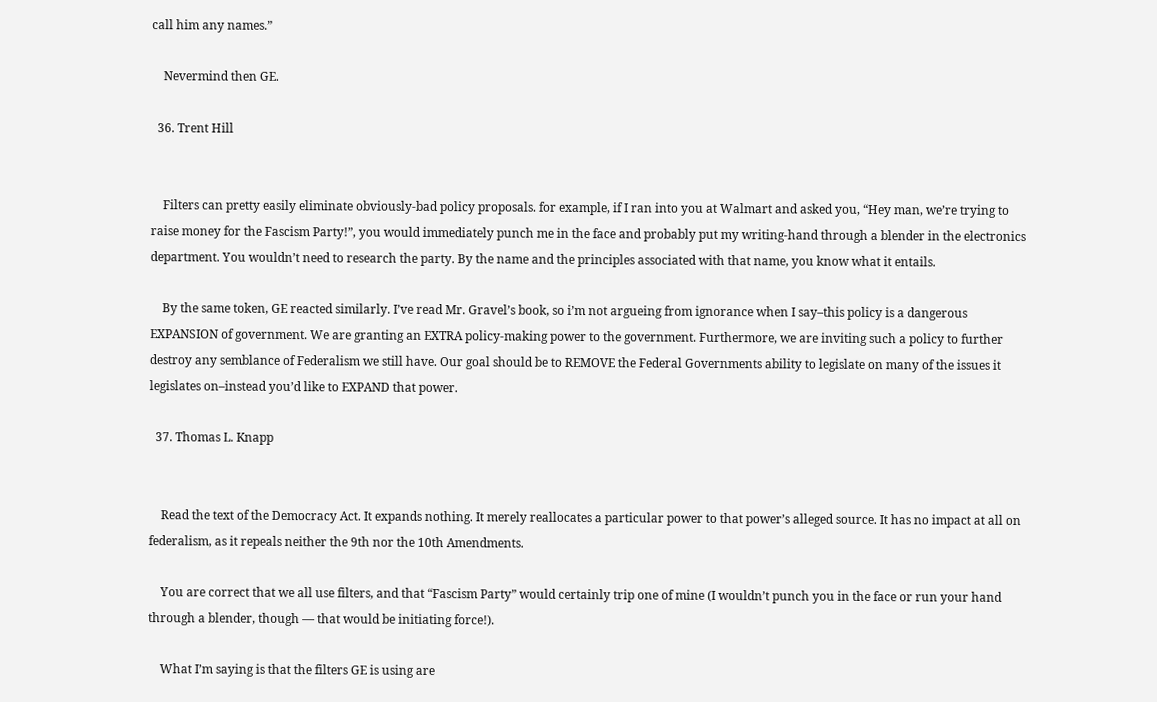call him any names.”

    Nevermind then GE.

  36. Trent Hill


    Filters can pretty easily eliminate obviously-bad policy proposals. for example, if I ran into you at Walmart and asked you, “Hey man, we’re trying to raise money for the Fascism Party!”, you would immediately punch me in the face and probably put my writing-hand through a blender in the electronics department. You wouldn’t need to research the party. By the name and the principles associated with that name, you know what it entails.

    By the same token, GE reacted similarly. I’ve read Mr. Gravel’s book, so i’m not argueing from ignorance when I say–this policy is a dangerous EXPANSION of government. We are granting an EXTRA policy-making power to the government. Furthermore, we are inviting such a policy to further destroy any semblance of Federalism we still have. Our goal should be to REMOVE the Federal Governments ability to legislate on many of the issues it legislates on–instead you’d like to EXPAND that power.

  37. Thomas L. Knapp


    Read the text of the Democracy Act. It expands nothing. It merely reallocates a particular power to that power’s alleged source. It has no impact at all on federalism, as it repeals neither the 9th nor the 10th Amendments.

    You are correct that we all use filters, and that “Fascism Party” would certainly trip one of mine (I wouldn’t punch you in the face or run your hand through a blender, though — that would be initiating force!).

    What I’m saying is that the filters GE is using are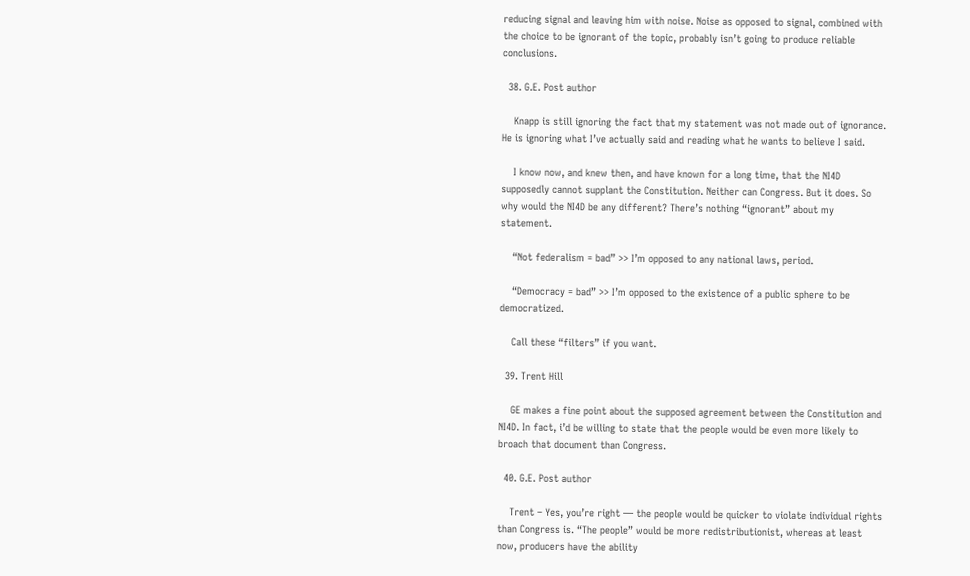reducing signal and leaving him with noise. Noise as opposed to signal, combined with the choice to be ignorant of the topic, probably isn’t going to produce reliable conclusions.

  38. G.E. Post author

    Knapp is still ignoring the fact that my statement was not made out of ignorance. He is ignoring what I’ve actually said and reading what he wants to believe I said.

    I know now, and knew then, and have known for a long time, that the NI4D supposedly cannot supplant the Constitution. Neither can Congress. But it does. So why would the NI4D be any different? There’s nothing “ignorant” about my statement.

    “Not federalism = bad” >> I’m opposed to any national laws, period.

    “Democracy = bad” >> I’m opposed to the existence of a public sphere to be democratized.

    Call these “filters” if you want.

  39. Trent Hill

    GE makes a fine point about the supposed agreement between the Constitution and NI4D. In fact, i’d be willing to state that the people would be even more likely to broach that document than Congress.

  40. G.E. Post author

    Trent – Yes, you’re right — the people would be quicker to violate individual rights than Congress is. “The people” would be more redistributionist, whereas at least now, producers have the ability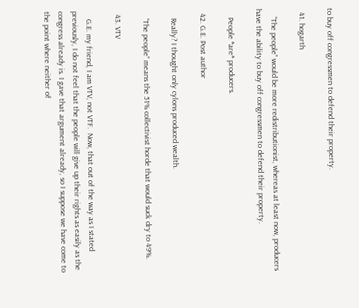to buy off congressmen to defend their property.

  41. hogarth

    “The people” would be more redistributionist, whereas at least now, producers have the ability to buy off congressmen to defend their property.

    People *are* producers.

  42. G.E. Post author

    Really? I thought only cylons produced wealth.

    “The people” means the 51% collectivist horde that would suck dry to 49%.

  43. VTV

    G.E. my friend, I am VTV, not VTF.  Now, that out of the way as I stated previously, I do not feel that the people will give up their rights as easily as the congress already is. I gave that argument already, so I suppose we have come to the point where neither of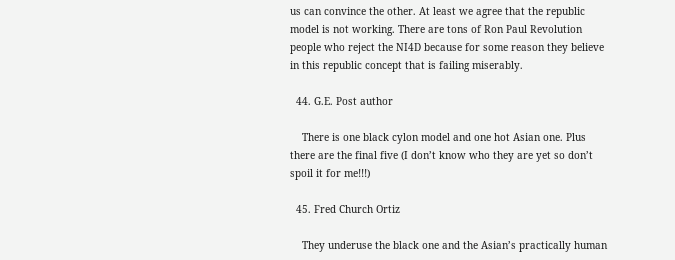us can convince the other. At least we agree that the republic model is not working. There are tons of Ron Paul Revolution people who reject the NI4D because for some reason they believe in this republic concept that is failing miserably.

  44. G.E. Post author

    There is one black cylon model and one hot Asian one. Plus there are the final five (I don’t know who they are yet so don’t spoil it for me!!!)

  45. Fred Church Ortiz

    They underuse the black one and the Asian’s practically human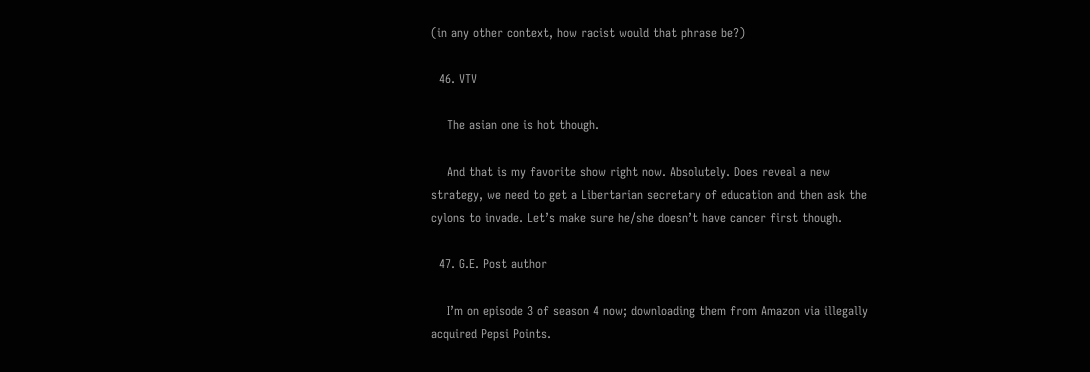(in any other context, how racist would that phrase be?)

  46. VTV

    The asian one is hot though.

    And that is my favorite show right now. Absolutely. Does reveal a new strategy, we need to get a Libertarian secretary of education and then ask the cylons to invade. Let’s make sure he/she doesn’t have cancer first though.

  47. G.E. Post author

    I’m on episode 3 of season 4 now; downloading them from Amazon via illegally acquired Pepsi Points.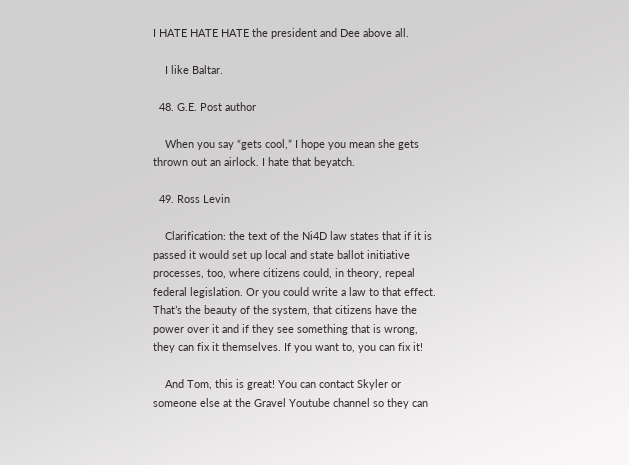I HATE HATE HATE the president and Dee above all.

    I like Baltar.

  48. G.E. Post author

    When you say “gets cool,” I hope you mean she gets thrown out an airlock. I hate that beyatch.

  49. Ross Levin

    Clarification: the text of the Ni4D law states that if it is passed it would set up local and state ballot initiative processes, too, where citizens could, in theory, repeal federal legislation. Or you could write a law to that effect. That’s the beauty of the system, that citizens have the power over it and if they see something that is wrong, they can fix it themselves. If you want to, you can fix it!

    And Tom, this is great! You can contact Skyler or someone else at the Gravel Youtube channel so they can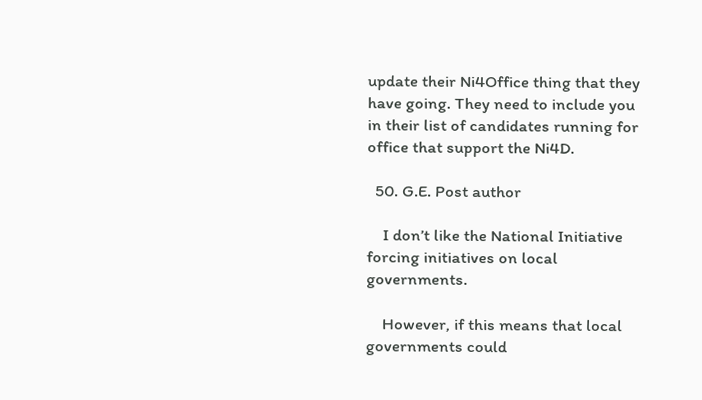update their Ni4Office thing that they have going. They need to include you in their list of candidates running for office that support the Ni4D.

  50. G.E. Post author

    I don’t like the National Initiative forcing initiatives on local governments.

    However, if this means that local governments could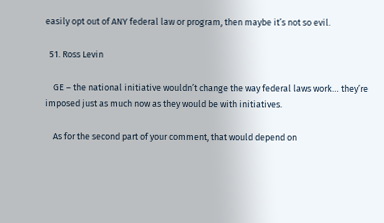easily opt out of ANY federal law or program, then maybe it’s not so evil.

  51. Ross Levin

    GE – the national initiative wouldn’t change the way federal laws work… they’re imposed just as much now as they would be with initiatives.

    As for the second part of your comment, that would depend on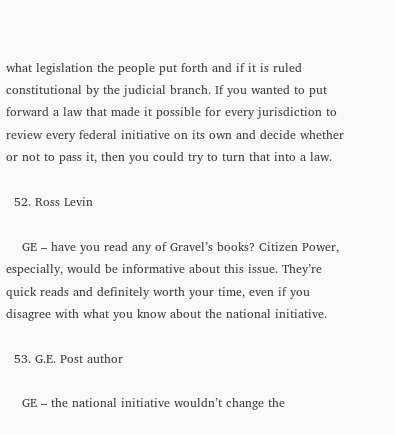what legislation the people put forth and if it is ruled constitutional by the judicial branch. If you wanted to put forward a law that made it possible for every jurisdiction to review every federal initiative on its own and decide whether or not to pass it, then you could try to turn that into a law.

  52. Ross Levin

    GE – have you read any of Gravel’s books? Citizen Power, especially, would be informative about this issue. They’re quick reads and definitely worth your time, even if you disagree with what you know about the national initiative.

  53. G.E. Post author

    GE – the national initiative wouldn’t change the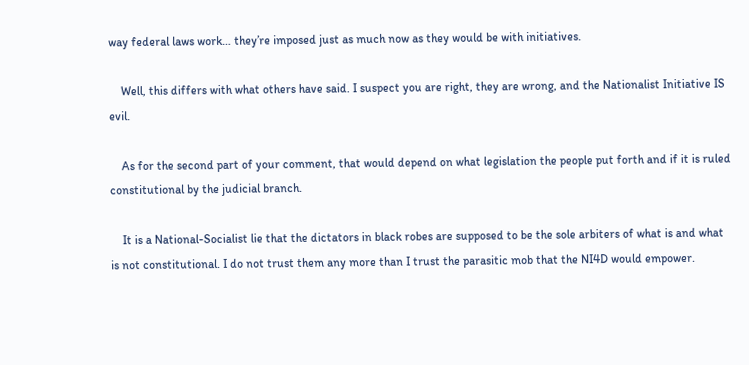way federal laws work… they’re imposed just as much now as they would be with initiatives.

    Well, this differs with what others have said. I suspect you are right, they are wrong, and the Nationalist Initiative IS evil.

    As for the second part of your comment, that would depend on what legislation the people put forth and if it is ruled constitutional by the judicial branch.

    It is a National-Socialist lie that the dictators in black robes are supposed to be the sole arbiters of what is and what is not constitutional. I do not trust them any more than I trust the parasitic mob that the NI4D would empower.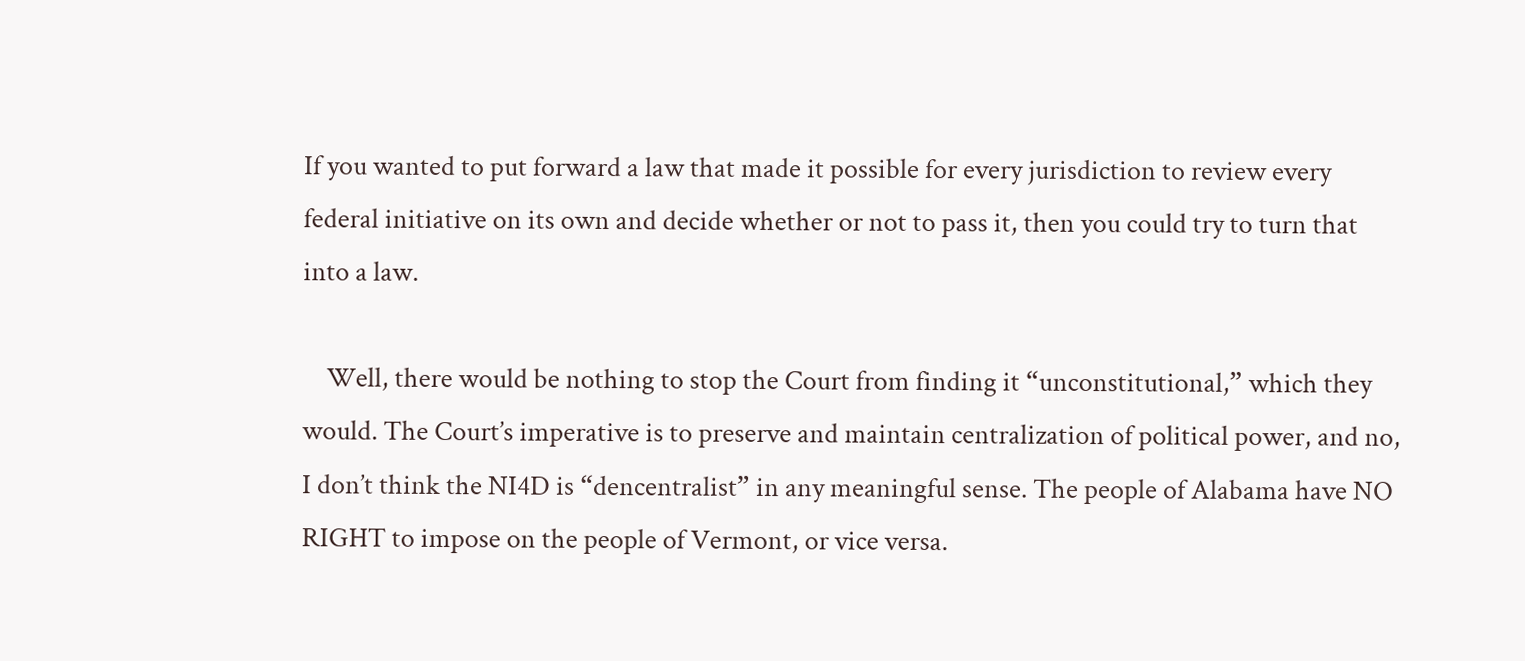If you wanted to put forward a law that made it possible for every jurisdiction to review every federal initiative on its own and decide whether or not to pass it, then you could try to turn that into a law.

    Well, there would be nothing to stop the Court from finding it “unconstitutional,” which they would. The Court’s imperative is to preserve and maintain centralization of political power, and no, I don’t think the NI4D is “dencentralist” in any meaningful sense. The people of Alabama have NO RIGHT to impose on the people of Vermont, or vice versa.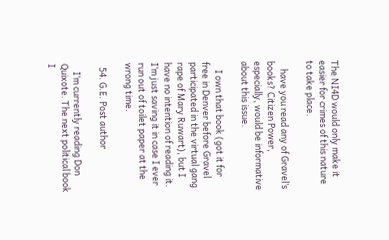The NI4D would only make it easier for crimes of this nature to take place.

    have you read any of Gravel’s books? Citizen Power, especially, would be informative about this issue.

    I own that book (got it for free in Denver before Gravel participated in the virtual gang rape of Mary Ruwart), but I have no intention of reading it. I’m just saving it in case I ever run out of toilet paper at the wrong time.

  54. G.E. Post author

    I’m currently reading Don Quixote. The next political book I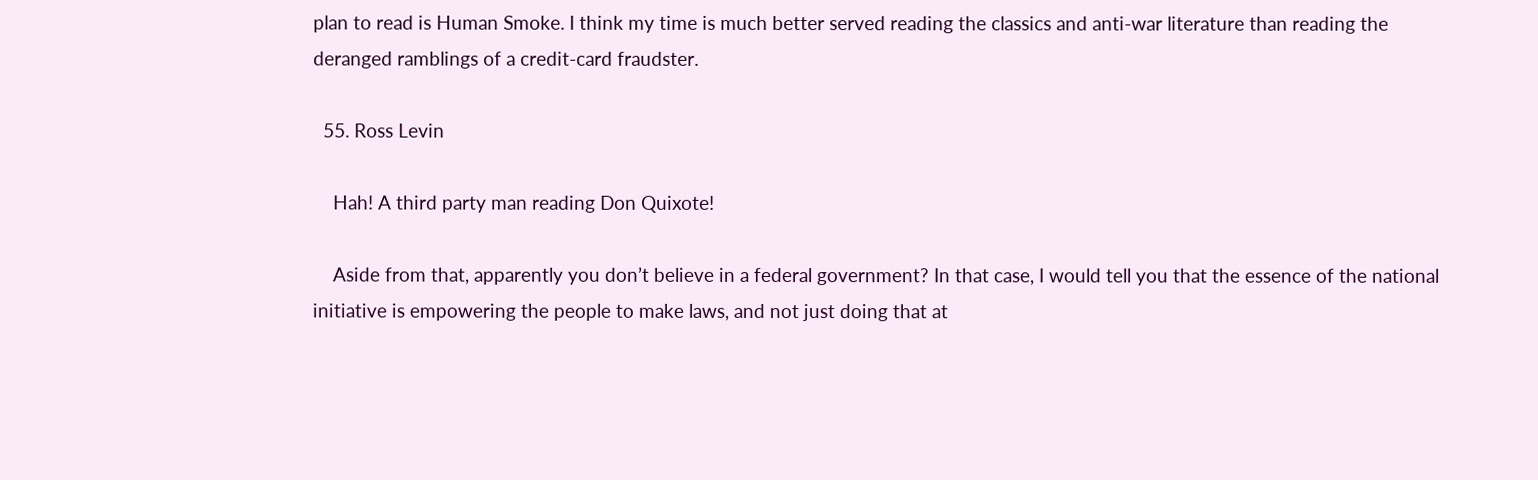plan to read is Human Smoke. I think my time is much better served reading the classics and anti-war literature than reading the deranged ramblings of a credit-card fraudster.

  55. Ross Levin

    Hah! A third party man reading Don Quixote!

    Aside from that, apparently you don’t believe in a federal government? In that case, I would tell you that the essence of the national initiative is empowering the people to make laws, and not just doing that at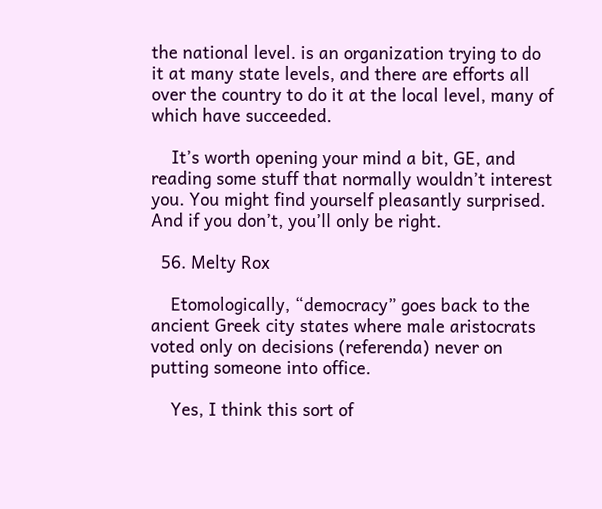the national level. is an organization trying to do it at many state levels, and there are efforts all over the country to do it at the local level, many of which have succeeded.

    It’s worth opening your mind a bit, GE, and reading some stuff that normally wouldn’t interest you. You might find yourself pleasantly surprised. And if you don’t, you’ll only be right.

  56. Melty Rox

    Etomologically, “democracy” goes back to the ancient Greek city states where male aristocrats voted only on decisions (referenda) never on putting someone into office.

    Yes, I think this sort of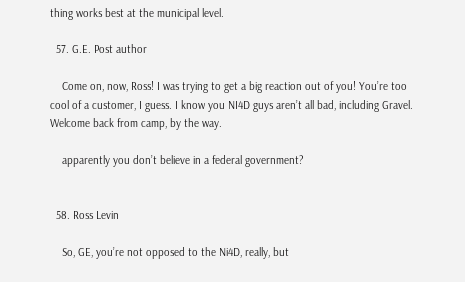thing works best at the municipal level.

  57. G.E. Post author

    Come on, now, Ross! I was trying to get a big reaction out of you! You’re too cool of a customer, I guess. I know you NI4D guys aren’t all bad, including Gravel. Welcome back from camp, by the way.

    apparently you don’t believe in a federal government?


  58. Ross Levin

    So, GE, you’re not opposed to the Ni4D, really, but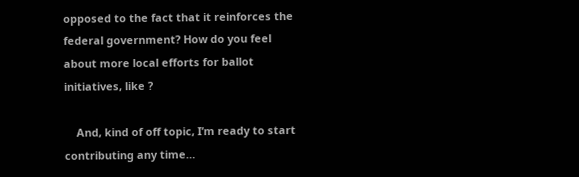opposed to the fact that it reinforces the federal government? How do you feel about more local efforts for ballot initiatives, like ?

    And, kind of off topic, I’m ready to start contributing any time…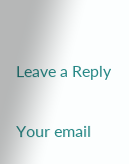Leave a Reply

Your email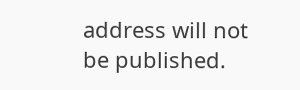address will not be published.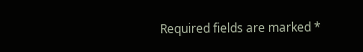Required fields are marked *